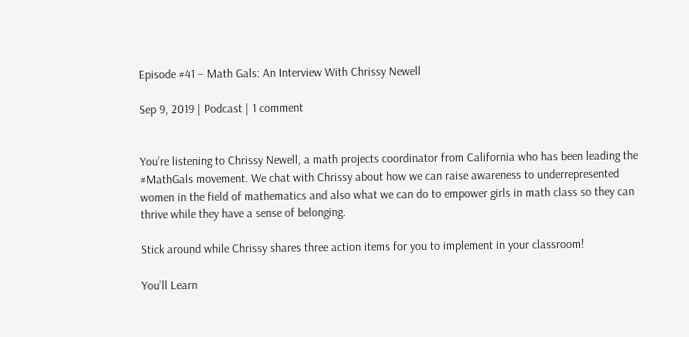Episode #41 – Math Gals: An Interview With Chrissy Newell

Sep 9, 2019 | Podcast | 1 comment


You’re listening to Chrissy Newell, a math projects coordinator from California who has been leading the #MathGals movement. We chat with Chrissy about how we can raise awareness to underrepresented women in the field of mathematics and also what we can do to empower girls in math class so they can thrive while they have a sense of belonging.

Stick around while Chrissy shares three action items for you to implement in your classroom!

You’ll Learn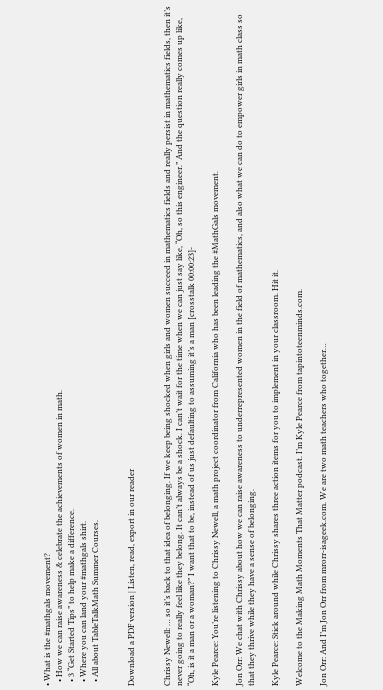• What is the #mathgals movement?
  • How we can raise awareness & celebrate the achievements of women in math.
  • 3 “Get Started Tips” to help make a difference.
  • Where you can land your #mathgals shirt.
  • All about TableTalkMath Summer Courses.


Download a PDF version | Listen, read, export in our reader


Chrissy Newell: … so it’s back to that idea of belonging. If we keep being shocked when girls and women succeed in mathematics fields and really persist in mathematics fields, then it’s never going to really feel like they belong. It can’t always be a shock. I can’t wait for the time when we can just say like, “Oh, so this engineer.” And the question really comes up like, “Oh, is it a man or a woman?” I want that to be, instead of us just defaulting to assuming it’s a man [crosstalk 00:00:23]-

Kyle Pearce: You’re listening to Chrissy Newell, a math project coordinator from California who has been leading the #MathGals movement.

Jon Orr: We chat with Chrissy about how we can raise awareness to underrepresented women in the field of mathematics, and also what we can do to empower girls in math class so that they thrive while they have a sense of belonging.

Kyle Pearce: Stick around while Chrissy shares three action items for you to implement in your classroom. Hit it.

Welcome to the Making Math Moments That Matter podcast. I’m Kyle Pearce from tapintoteenminds.com.

Jon Orr: And I’m Jon Orr from mrorr-isageek.com. We are two math teachers who together…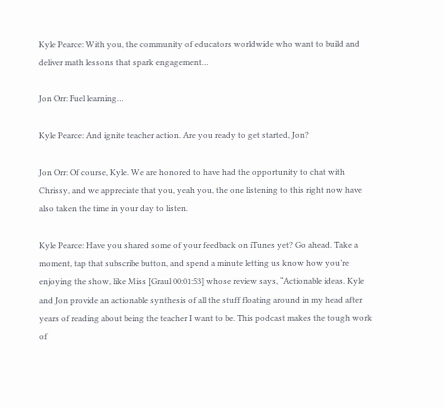Kyle Pearce: With you, the community of educators worldwide who want to build and deliver math lessons that spark engagement…

Jon Orr: Fuel learning…

Kyle Pearce: And ignite teacher action. Are you ready to get started, Jon?

Jon Orr: Of course, Kyle. We are honored to have had the opportunity to chat with Chrissy, and we appreciate that you, yeah you, the one listening to this right now have also taken the time in your day to listen.

Kyle Pearce: Have you shared some of your feedback on iTunes yet? Go ahead. Take a moment, tap that subscribe button, and spend a minute letting us know how you’re enjoying the show, like Miss [Graul 00:01:53] whose review says, “Actionable ideas. Kyle and Jon provide an actionable synthesis of all the stuff floating around in my head after years of reading about being the teacher I want to be. This podcast makes the tough work of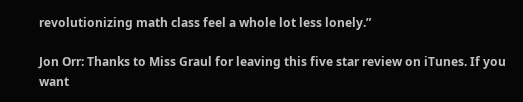revolutionizing math class feel a whole lot less lonely.”

Jon Orr: Thanks to Miss Graul for leaving this five star review on iTunes. If you want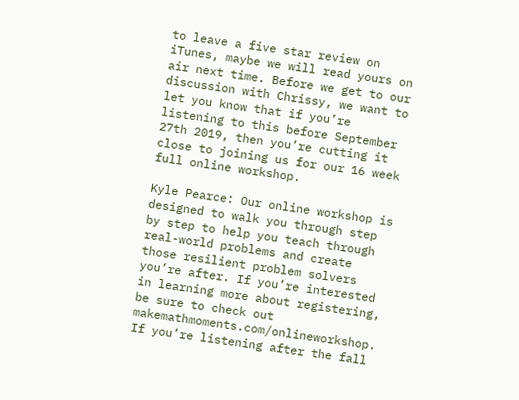to leave a five star review on iTunes, maybe we will read yours on air next time. Before we get to our discussion with Chrissy, we want to let you know that if you’re listening to this before September 27th 2019, then you’re cutting it close to joining us for our 16 week full online workshop.

Kyle Pearce: Our online workshop is designed to walk you through step by step to help you teach through real-world problems and create those resilient problem solvers you’re after. If you’re interested in learning more about registering, be sure to check out makemathmoments.com/onlineworkshop. If you’re listening after the fall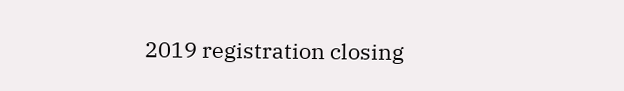2019 registration closing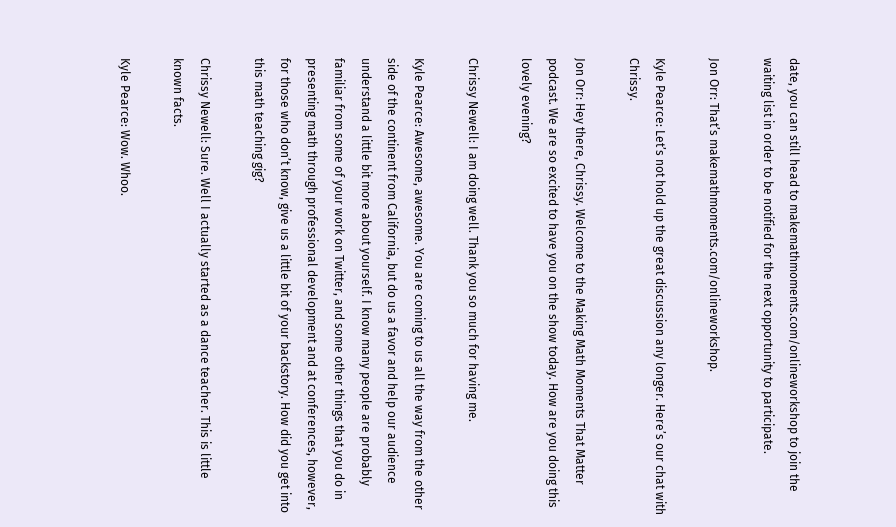date, you can still head to makemathmoments.com/onlineworkshop to join the waiting list in order to be notified for the next opportunity to participate.

Jon Orr: That’s makemathmoments.com/onlineworkshop.

Kyle Pearce: Let’s not hold up the great discussion any longer. Here’s our chat with Chrissy.

Jon Orr: Hey there, Chrissy. Welcome to the Making Math Moments That Matter podcast. We are so excited to have you on the show today. How are you doing this lovely evening?

Chrissy Newell: I am doing well. Thank you so much for having me.

Kyle Pearce: Awesome, awesome. You are coming to us all the way from the other side of the continent from California, but do us a favor and help our audience understand a little bit more about yourself. I know many people are probably familiar from some of your work on Twitter, and some other things that you do in presenting math through professional development and at conferences, however, for those who don’t know, give us a little bit of your backstory. How did you get into this math teaching gig?

Chrissy Newell: Sure. Well I actually started as a dance teacher. This is little known facts.

Kyle Pearce: Wow. Whoo.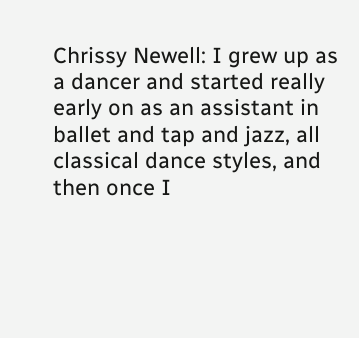Chrissy Newell: I grew up as a dancer and started really early on as an assistant in ballet and tap and jazz, all classical dance styles, and then once I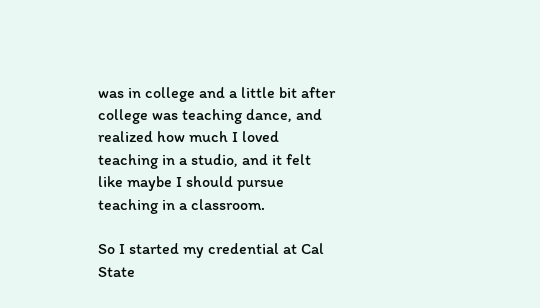was in college and a little bit after college was teaching dance, and realized how much I loved teaching in a studio, and it felt like maybe I should pursue teaching in a classroom.

So I started my credential at Cal State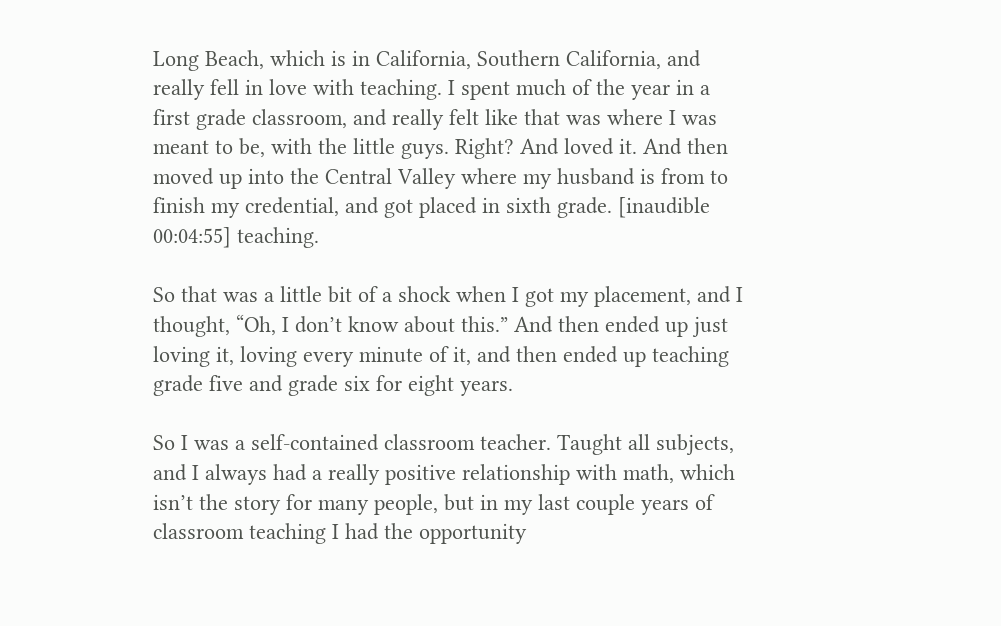Long Beach, which is in California, Southern California, and really fell in love with teaching. I spent much of the year in a first grade classroom, and really felt like that was where I was meant to be, with the little guys. Right? And loved it. And then moved up into the Central Valley where my husband is from to finish my credential, and got placed in sixth grade. [inaudible 00:04:55] teaching.

So that was a little bit of a shock when I got my placement, and I thought, “Oh, I don’t know about this.” And then ended up just loving it, loving every minute of it, and then ended up teaching grade five and grade six for eight years.

So I was a self-contained classroom teacher. Taught all subjects, and I always had a really positive relationship with math, which isn’t the story for many people, but in my last couple years of classroom teaching I had the opportunity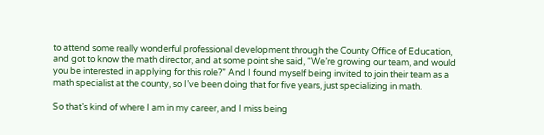to attend some really wonderful professional development through the County Office of Education, and got to know the math director, and at some point she said, “We’re growing our team, and would you be interested in applying for this role?” And I found myself being invited to join their team as a math specialist at the county, so I’ve been doing that for five years, just specializing in math.

So that’s kind of where I am in my career, and I miss being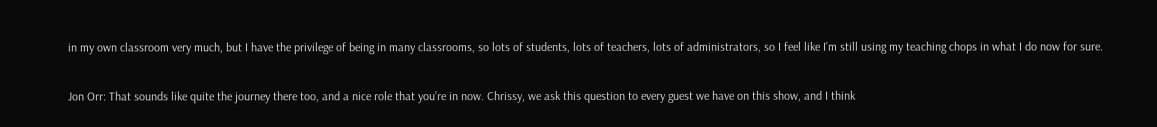in my own classroom very much, but I have the privilege of being in many classrooms, so lots of students, lots of teachers, lots of administrators, so I feel like I’m still using my teaching chops in what I do now for sure.

Jon Orr: That sounds like quite the journey there too, and a nice role that you’re in now. Chrissy, we ask this question to every guest we have on this show, and I think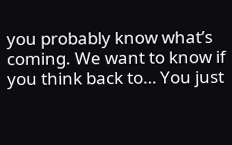you probably know what’s coming. We want to know if you think back to… You just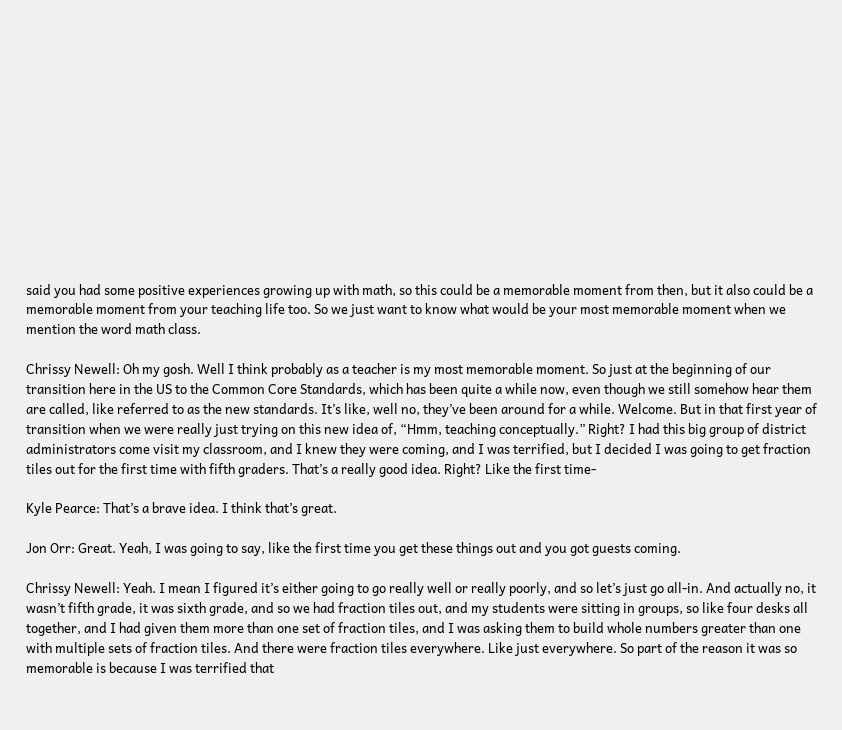said you had some positive experiences growing up with math, so this could be a memorable moment from then, but it also could be a memorable moment from your teaching life too. So we just want to know what would be your most memorable moment when we mention the word math class.

Chrissy Newell: Oh my gosh. Well I think probably as a teacher is my most memorable moment. So just at the beginning of our transition here in the US to the Common Core Standards, which has been quite a while now, even though we still somehow hear them are called, like referred to as the new standards. It’s like, well no, they’ve been around for a while. Welcome. But in that first year of transition when we were really just trying on this new idea of, “Hmm, teaching conceptually.” Right? I had this big group of district administrators come visit my classroom, and I knew they were coming, and I was terrified, but I decided I was going to get fraction tiles out for the first time with fifth graders. That’s a really good idea. Right? Like the first time-

Kyle Pearce: That’s a brave idea. I think that’s great.

Jon Orr: Great. Yeah, I was going to say, like the first time you get these things out and you got guests coming.

Chrissy Newell: Yeah. I mean I figured it’s either going to go really well or really poorly, and so let’s just go all-in. And actually no, it wasn’t fifth grade, it was sixth grade, and so we had fraction tiles out, and my students were sitting in groups, so like four desks all together, and I had given them more than one set of fraction tiles, and I was asking them to build whole numbers greater than one with multiple sets of fraction tiles. And there were fraction tiles everywhere. Like just everywhere. So part of the reason it was so memorable is because I was terrified that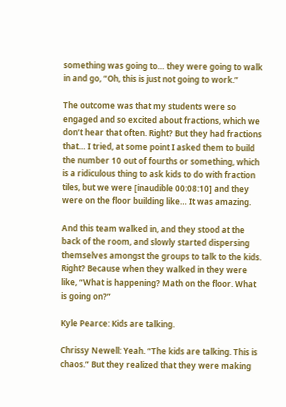something was going to… they were going to walk in and go, “Oh, this is just not going to work.”

The outcome was that my students were so engaged and so excited about fractions, which we don’t hear that often. Right? But they had fractions that… I tried, at some point I asked them to build the number 10 out of fourths or something, which is a ridiculous thing to ask kids to do with fraction tiles, but we were [inaudible 00:08:10] and they were on the floor building like… It was amazing.

And this team walked in, and they stood at the back of the room, and slowly started dispersing themselves amongst the groups to talk to the kids. Right? Because when they walked in they were like, “What is happening? Math on the floor. What is going on?”

Kyle Pearce: Kids are talking.

Chrissy Newell: Yeah. “The kids are talking. This is chaos.” But they realized that they were making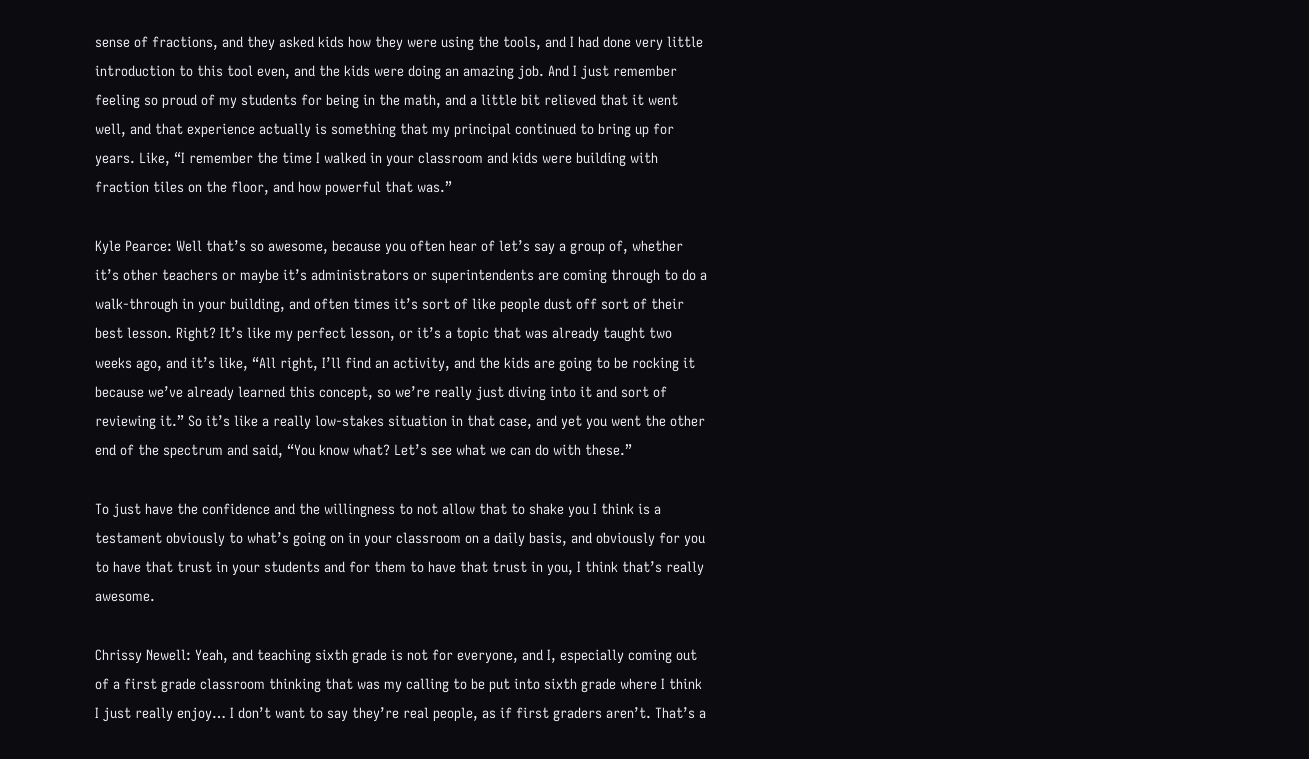sense of fractions, and they asked kids how they were using the tools, and I had done very little introduction to this tool even, and the kids were doing an amazing job. And I just remember feeling so proud of my students for being in the math, and a little bit relieved that it went well, and that experience actually is something that my principal continued to bring up for years. Like, “I remember the time I walked in your classroom and kids were building with fraction tiles on the floor, and how powerful that was.”

Kyle Pearce: Well that’s so awesome, because you often hear of let’s say a group of, whether it’s other teachers or maybe it’s administrators or superintendents are coming through to do a walk-through in your building, and often times it’s sort of like people dust off sort of their best lesson. Right? It’s like my perfect lesson, or it’s a topic that was already taught two weeks ago, and it’s like, “All right, I’ll find an activity, and the kids are going to be rocking it because we’ve already learned this concept, so we’re really just diving into it and sort of reviewing it.” So it’s like a really low-stakes situation in that case, and yet you went the other end of the spectrum and said, “You know what? Let’s see what we can do with these.”

To just have the confidence and the willingness to not allow that to shake you I think is a testament obviously to what’s going on in your classroom on a daily basis, and obviously for you to have that trust in your students and for them to have that trust in you, I think that’s really awesome.

Chrissy Newell: Yeah, and teaching sixth grade is not for everyone, and I, especially coming out of a first grade classroom thinking that was my calling to be put into sixth grade where I think I just really enjoy… I don’t want to say they’re real people, as if first graders aren’t. That’s a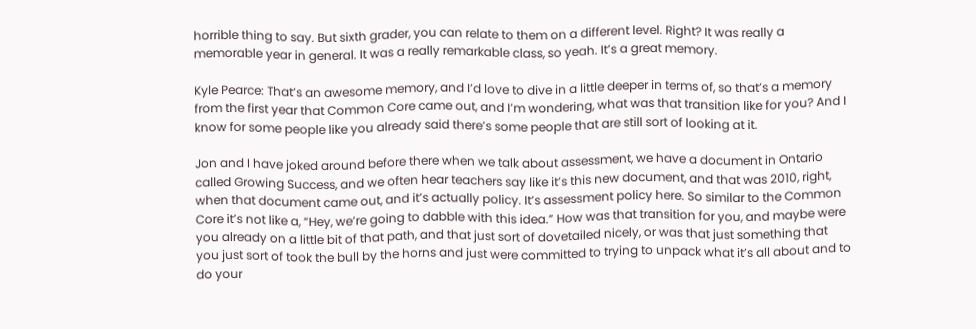horrible thing to say. But sixth grader, you can relate to them on a different level. Right? It was really a memorable year in general. It was a really remarkable class, so yeah. It’s a great memory.

Kyle Pearce: That’s an awesome memory, and I’d love to dive in a little deeper in terms of, so that’s a memory from the first year that Common Core came out, and I’m wondering, what was that transition like for you? And I know for some people like you already said there’s some people that are still sort of looking at it.

Jon and I have joked around before there when we talk about assessment, we have a document in Ontario called Growing Success, and we often hear teachers say like it’s this new document, and that was 2010, right, when that document came out, and it’s actually policy. It’s assessment policy here. So similar to the Common Core it’s not like a, “Hey, we’re going to dabble with this idea.” How was that transition for you, and maybe were you already on a little bit of that path, and that just sort of dovetailed nicely, or was that just something that you just sort of took the bull by the horns and just were committed to trying to unpack what it’s all about and to do your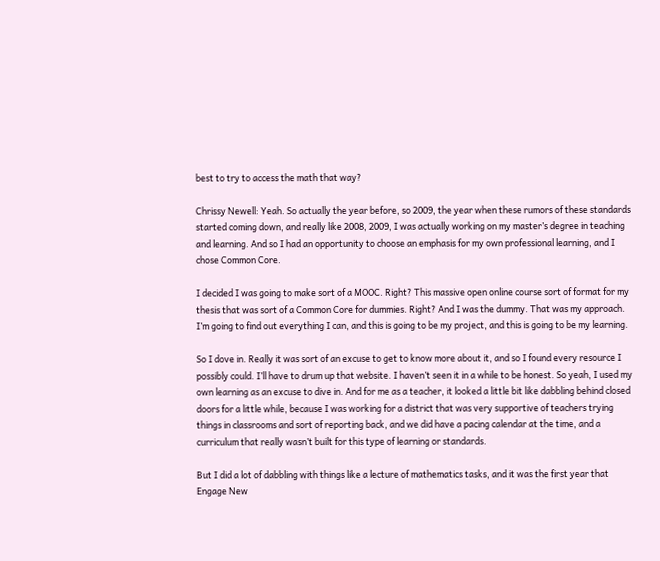best to try to access the math that way?

Chrissy Newell: Yeah. So actually the year before, so 2009, the year when these rumors of these standards started coming down, and really like 2008, 2009, I was actually working on my master’s degree in teaching and learning. And so I had an opportunity to choose an emphasis for my own professional learning, and I chose Common Core.

I decided I was going to make sort of a MOOC. Right? This massive open online course sort of format for my thesis that was sort of a Common Core for dummies. Right? And I was the dummy. That was my approach. I’m going to find out everything I can, and this is going to be my project, and this is going to be my learning.

So I dove in. Really it was sort of an excuse to get to know more about it, and so I found every resource I possibly could. I’ll have to drum up that website. I haven’t seen it in a while to be honest. So yeah, I used my own learning as an excuse to dive in. And for me as a teacher, it looked a little bit like dabbling behind closed doors for a little while, because I was working for a district that was very supportive of teachers trying things in classrooms and sort of reporting back, and we did have a pacing calendar at the time, and a curriculum that really wasn’t built for this type of learning or standards.

But I did a lot of dabbling with things like a lecture of mathematics tasks, and it was the first year that Engage New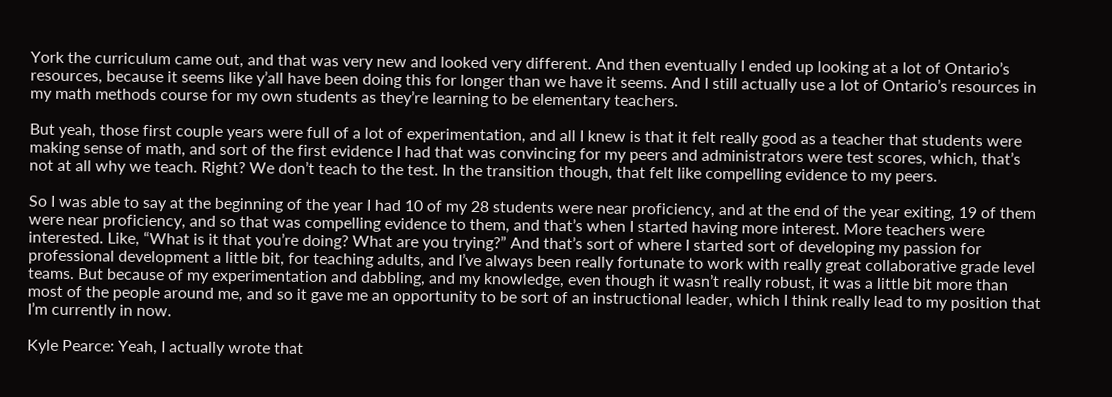York the curriculum came out, and that was very new and looked very different. And then eventually I ended up looking at a lot of Ontario’s resources, because it seems like y’all have been doing this for longer than we have it seems. And I still actually use a lot of Ontario’s resources in my math methods course for my own students as they’re learning to be elementary teachers.

But yeah, those first couple years were full of a lot of experimentation, and all I knew is that it felt really good as a teacher that students were making sense of math, and sort of the first evidence I had that was convincing for my peers and administrators were test scores, which, that’s not at all why we teach. Right? We don’t teach to the test. In the transition though, that felt like compelling evidence to my peers.

So I was able to say at the beginning of the year I had 10 of my 28 students were near proficiency, and at the end of the year exiting, 19 of them were near proficiency, and so that was compelling evidence to them, and that’s when I started having more interest. More teachers were interested. Like, “What is it that you’re doing? What are you trying?” And that’s sort of where I started sort of developing my passion for professional development a little bit, for teaching adults, and I’ve always been really fortunate to work with really great collaborative grade level teams. But because of my experimentation and dabbling, and my knowledge, even though it wasn’t really robust, it was a little bit more than most of the people around me, and so it gave me an opportunity to be sort of an instructional leader, which I think really lead to my position that I’m currently in now.

Kyle Pearce: Yeah, I actually wrote that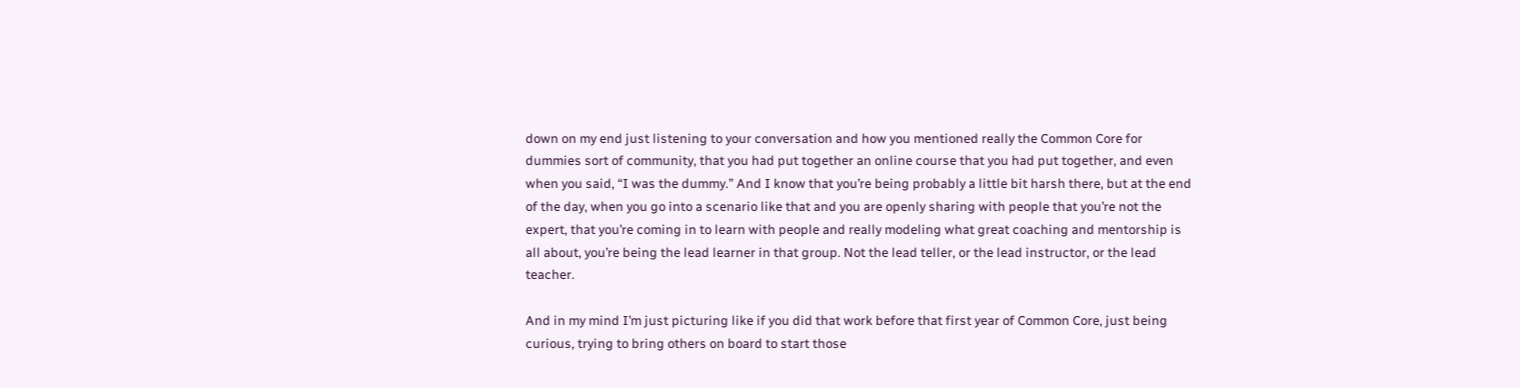down on my end just listening to your conversation and how you mentioned really the Common Core for dummies sort of community, that you had put together an online course that you had put together, and even when you said, “I was the dummy.” And I know that you’re being probably a little bit harsh there, but at the end of the day, when you go into a scenario like that and you are openly sharing with people that you’re not the expert, that you’re coming in to learn with people and really modeling what great coaching and mentorship is all about, you’re being the lead learner in that group. Not the lead teller, or the lead instructor, or the lead teacher.

And in my mind I’m just picturing like if you did that work before that first year of Common Core, just being curious, trying to bring others on board to start those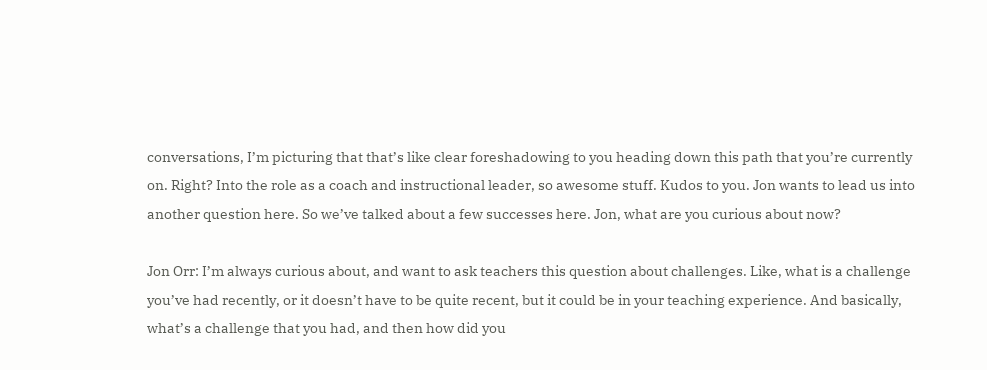conversations, I’m picturing that that’s like clear foreshadowing to you heading down this path that you’re currently on. Right? Into the role as a coach and instructional leader, so awesome stuff. Kudos to you. Jon wants to lead us into another question here. So we’ve talked about a few successes here. Jon, what are you curious about now?

Jon Orr: I’m always curious about, and want to ask teachers this question about challenges. Like, what is a challenge you’ve had recently, or it doesn’t have to be quite recent, but it could be in your teaching experience. And basically, what’s a challenge that you had, and then how did you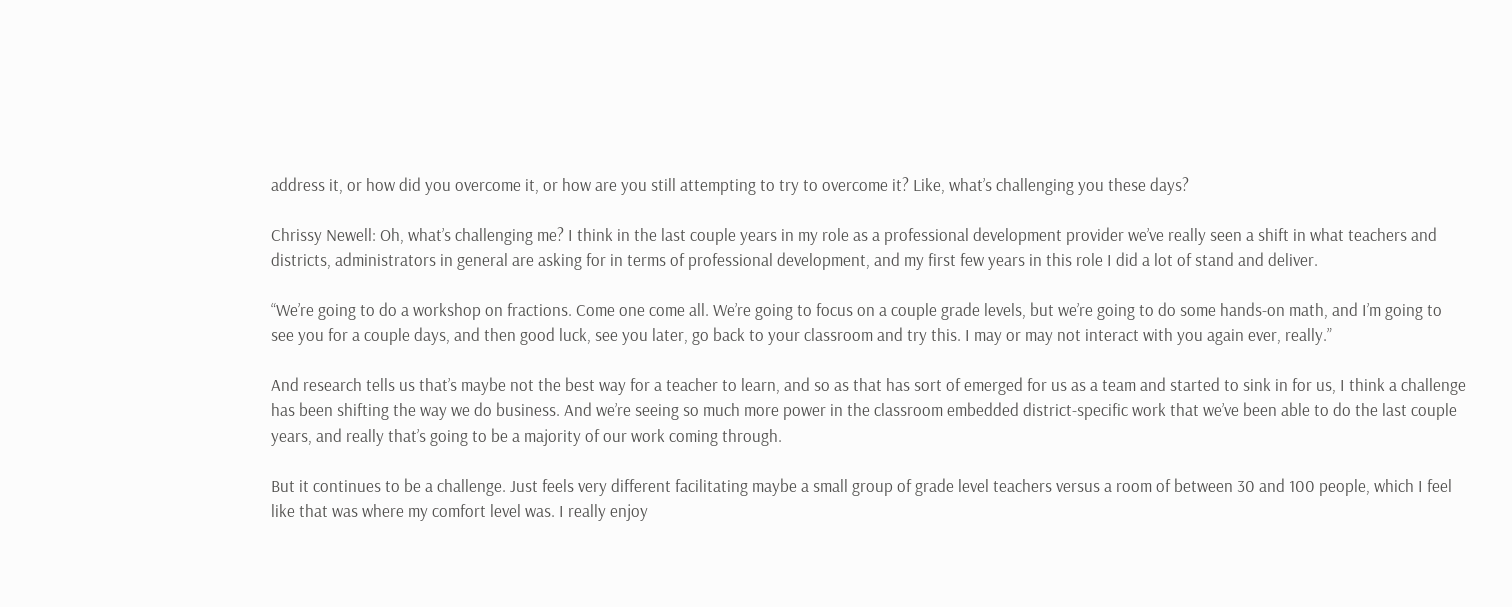address it, or how did you overcome it, or how are you still attempting to try to overcome it? Like, what’s challenging you these days?

Chrissy Newell: Oh, what’s challenging me? I think in the last couple years in my role as a professional development provider we’ve really seen a shift in what teachers and districts, administrators in general are asking for in terms of professional development, and my first few years in this role I did a lot of stand and deliver.

“We’re going to do a workshop on fractions. Come one come all. We’re going to focus on a couple grade levels, but we’re going to do some hands-on math, and I’m going to see you for a couple days, and then good luck, see you later, go back to your classroom and try this. I may or may not interact with you again ever, really.”

And research tells us that’s maybe not the best way for a teacher to learn, and so as that has sort of emerged for us as a team and started to sink in for us, I think a challenge has been shifting the way we do business. And we’re seeing so much more power in the classroom embedded district-specific work that we’ve been able to do the last couple years, and really that’s going to be a majority of our work coming through.

But it continues to be a challenge. Just feels very different facilitating maybe a small group of grade level teachers versus a room of between 30 and 100 people, which I feel like that was where my comfort level was. I really enjoy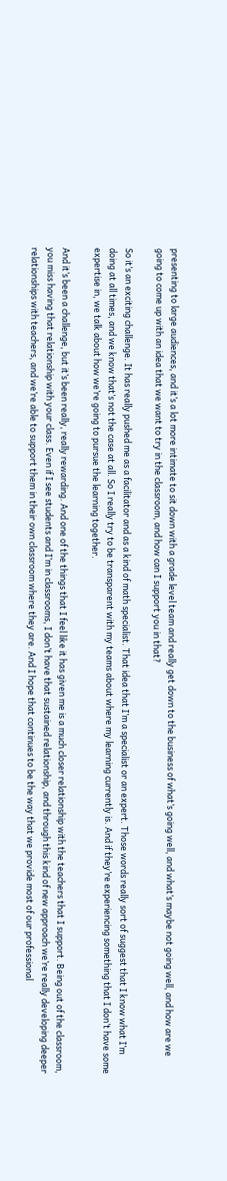presenting to large audiences, and it’s a lot more intimate to sit down with a grade level team and really get down to the business of what’s going well, and what’s maybe not going well, and how are we going to come up with an idea that we want to try in the classroom, and how can I support you in that?

So it’s an exciting challenge. It has really pushed me as a facilitator and as a kind of math specialist. That idea that I’m a specialist or an expert. Those words really sort of suggest that I know what I’m doing at all times, and we know that’s not the case at all. So I really try to be transparent with my teams about where my learning currently is. And if they’re experiencing something that I don’t have some expertise in, we talk about how we’re going to pursue the learning together.

And it’s been a challenge, but it’s been really, really rewarding. And one of the things that I feel like it has given me is a much closer relationship with the teachers that I support. Being out of the classroom, you miss having that relationship with your class. Even if I see students and I’m in classrooms, I don’t have that sustained relationship, and through this kind of new approach we’re really developing deeper relationships with teachers, and we’re able to support them in their own classroom where they are. And I hope that continues to be the way that we provide most of our professional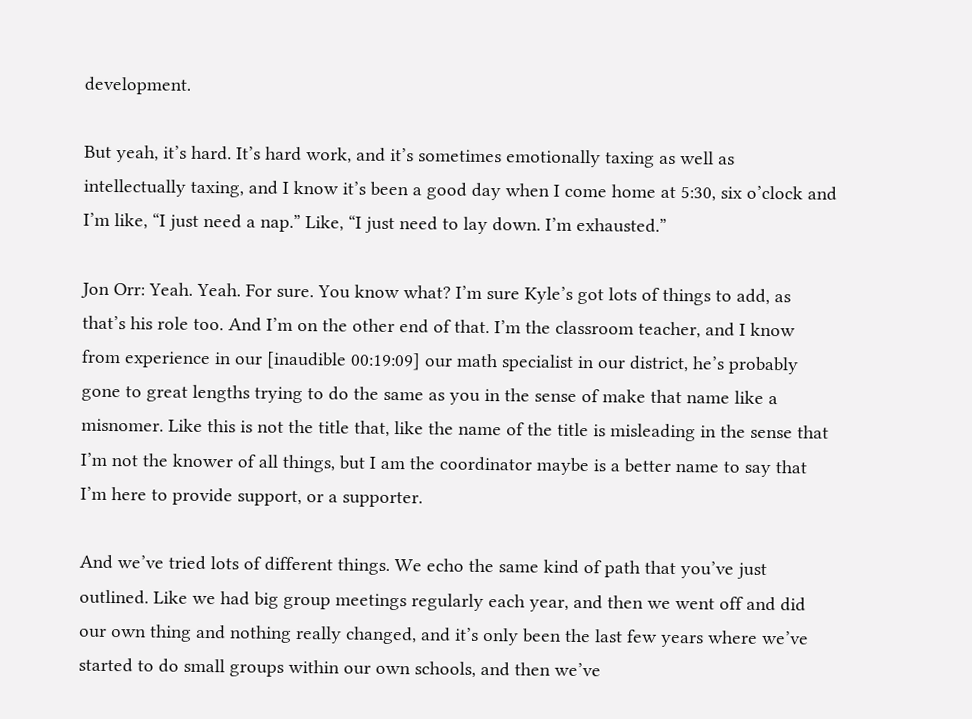development.

But yeah, it’s hard. It’s hard work, and it’s sometimes emotionally taxing as well as intellectually taxing, and I know it’s been a good day when I come home at 5:30, six o’clock and I’m like, “I just need a nap.” Like, “I just need to lay down. I’m exhausted.”

Jon Orr: Yeah. Yeah. For sure. You know what? I’m sure Kyle’s got lots of things to add, as that’s his role too. And I’m on the other end of that. I’m the classroom teacher, and I know from experience in our [inaudible 00:19:09] our math specialist in our district, he’s probably gone to great lengths trying to do the same as you in the sense of make that name like a misnomer. Like this is not the title that, like the name of the title is misleading in the sense that I’m not the knower of all things, but I am the coordinator maybe is a better name to say that I’m here to provide support, or a supporter.

And we’ve tried lots of different things. We echo the same kind of path that you’ve just outlined. Like we had big group meetings regularly each year, and then we went off and did our own thing and nothing really changed, and it’s only been the last few years where we’ve started to do small groups within our own schools, and then we’ve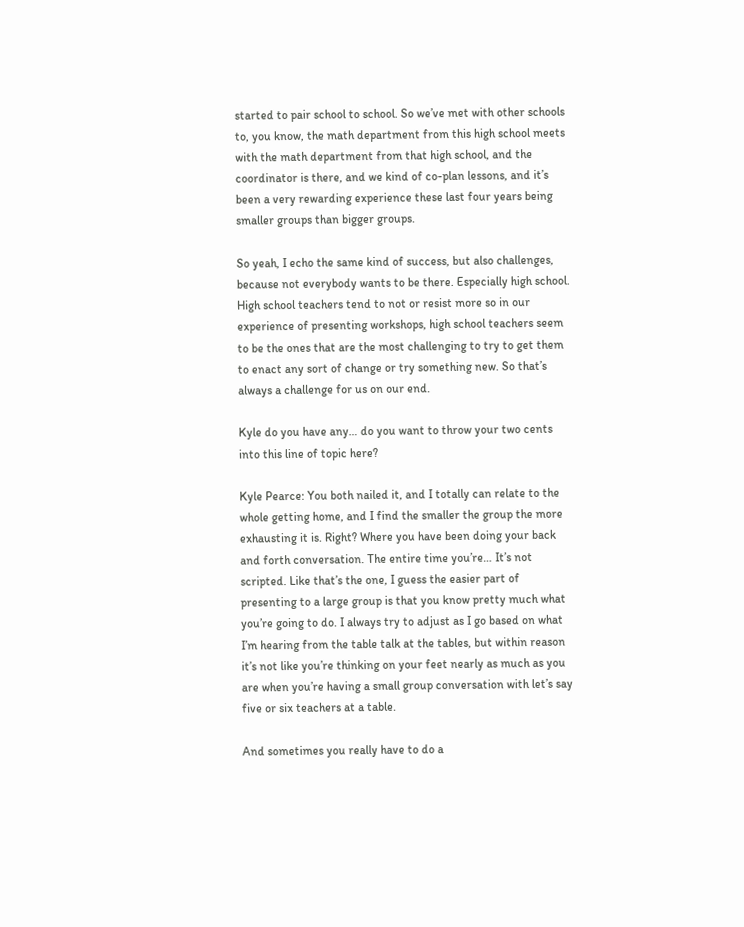started to pair school to school. So we’ve met with other schools to, you know, the math department from this high school meets with the math department from that high school, and the coordinator is there, and we kind of co-plan lessons, and it’s been a very rewarding experience these last four years being smaller groups than bigger groups.

So yeah, I echo the same kind of success, but also challenges, because not everybody wants to be there. Especially high school. High school teachers tend to not or resist more so in our experience of presenting workshops, high school teachers seem to be the ones that are the most challenging to try to get them to enact any sort of change or try something new. So that’s always a challenge for us on our end.

Kyle do you have any… do you want to throw your two cents into this line of topic here?

Kyle Pearce: You both nailed it, and I totally can relate to the whole getting home, and I find the smaller the group the more exhausting it is. Right? Where you have been doing your back and forth conversation. The entire time you’re… It’s not scripted. Like that’s the one, I guess the easier part of presenting to a large group is that you know pretty much what you’re going to do. I always try to adjust as I go based on what I’m hearing from the table talk at the tables, but within reason it’s not like you’re thinking on your feet nearly as much as you are when you’re having a small group conversation with let’s say five or six teachers at a table.

And sometimes you really have to do a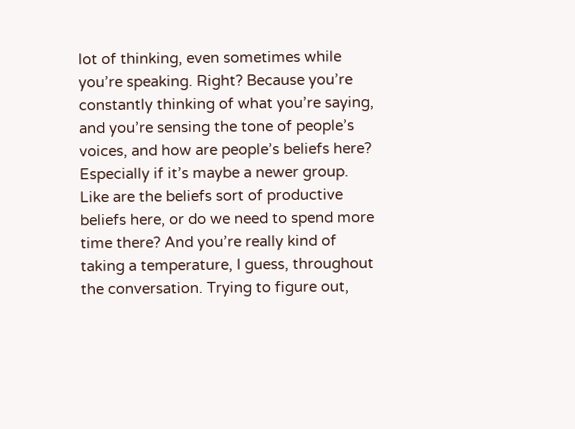lot of thinking, even sometimes while you’re speaking. Right? Because you’re constantly thinking of what you’re saying, and you’re sensing the tone of people’s voices, and how are people’s beliefs here? Especially if it’s maybe a newer group. Like are the beliefs sort of productive beliefs here, or do we need to spend more time there? And you’re really kind of taking a temperature, I guess, throughout the conversation. Trying to figure out,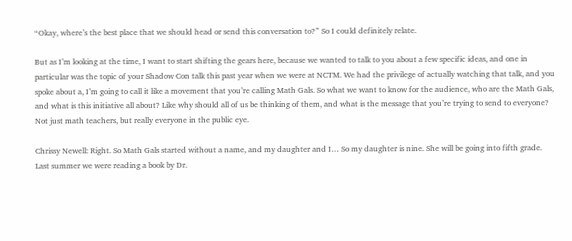“Okay, where’s the best place that we should head or send this conversation to?” So I could definitely relate.

But as I’m looking at the time, I want to start shifting the gears here, because we wanted to talk to you about a few specific ideas, and one in particular was the topic of your Shadow Con talk this past year when we were at NCTM. We had the privilege of actually watching that talk, and you spoke about a, I’m going to call it like a movement that you’re calling Math Gals. So what we want to know for the audience, who are the Math Gals, and what is this initiative all about? Like why should all of us be thinking of them, and what is the message that you’re trying to send to everyone? Not just math teachers, but really everyone in the public eye.

Chrissy Newell: Right. So Math Gals started without a name, and my daughter and I… So my daughter is nine. She will be going into fifth grade. Last summer we were reading a book by Dr.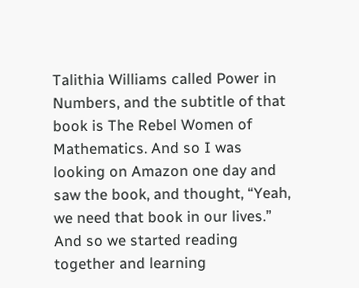Talithia Williams called Power in Numbers, and the subtitle of that book is The Rebel Women of Mathematics. And so I was looking on Amazon one day and saw the book, and thought, “Yeah, we need that book in our lives.” And so we started reading together and learning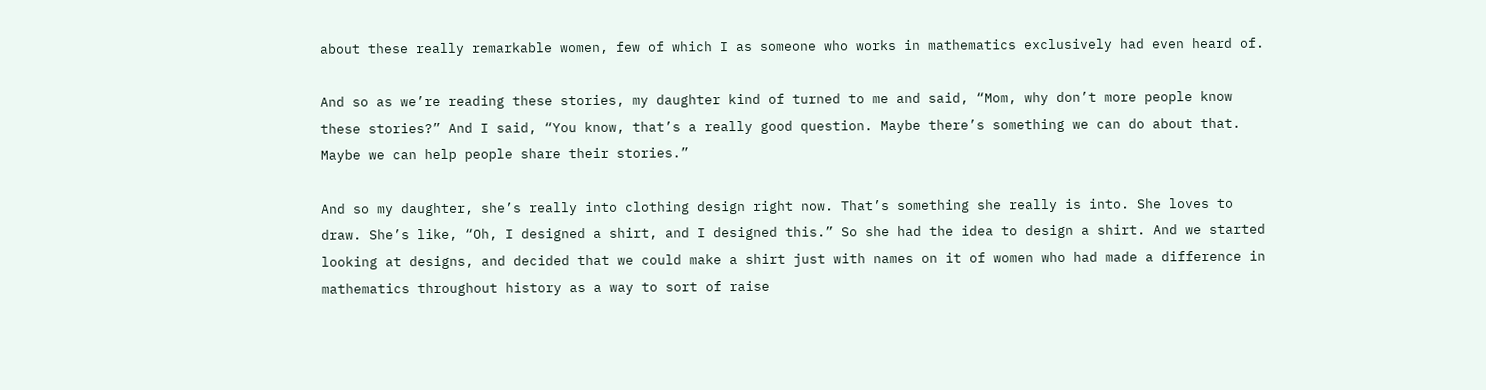about these really remarkable women, few of which I as someone who works in mathematics exclusively had even heard of.

And so as we’re reading these stories, my daughter kind of turned to me and said, “Mom, why don’t more people know these stories?” And I said, “You know, that’s a really good question. Maybe there’s something we can do about that. Maybe we can help people share their stories.”

And so my daughter, she’s really into clothing design right now. That’s something she really is into. She loves to draw. She’s like, “Oh, I designed a shirt, and I designed this.” So she had the idea to design a shirt. And we started looking at designs, and decided that we could make a shirt just with names on it of women who had made a difference in mathematics throughout history as a way to sort of raise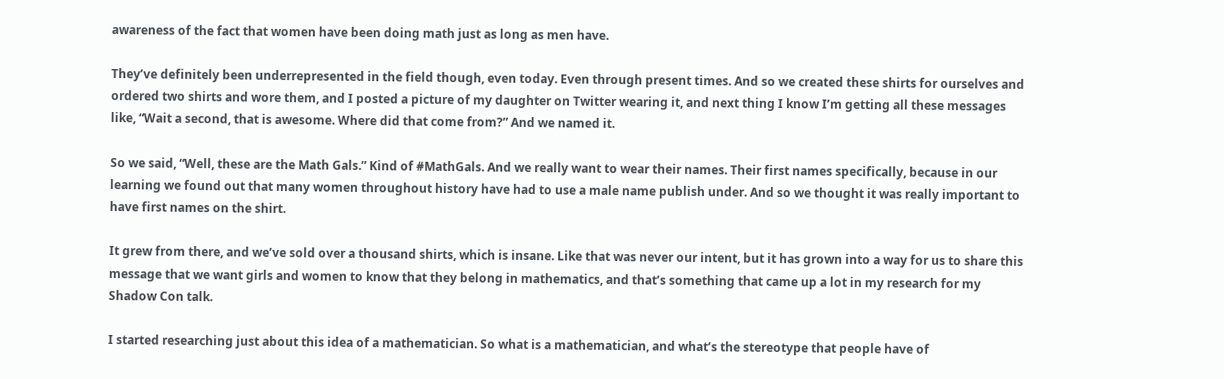awareness of the fact that women have been doing math just as long as men have.

They’ve definitely been underrepresented in the field though, even today. Even through present times. And so we created these shirts for ourselves and ordered two shirts and wore them, and I posted a picture of my daughter on Twitter wearing it, and next thing I know I’m getting all these messages like, “Wait a second, that is awesome. Where did that come from?” And we named it.

So we said, “Well, these are the Math Gals.” Kind of #MathGals. And we really want to wear their names. Their first names specifically, because in our learning we found out that many women throughout history have had to use a male name publish under. And so we thought it was really important to have first names on the shirt.

It grew from there, and we’ve sold over a thousand shirts, which is insane. Like that was never our intent, but it has grown into a way for us to share this message that we want girls and women to know that they belong in mathematics, and that’s something that came up a lot in my research for my Shadow Con talk.

I started researching just about this idea of a mathematician. So what is a mathematician, and what’s the stereotype that people have of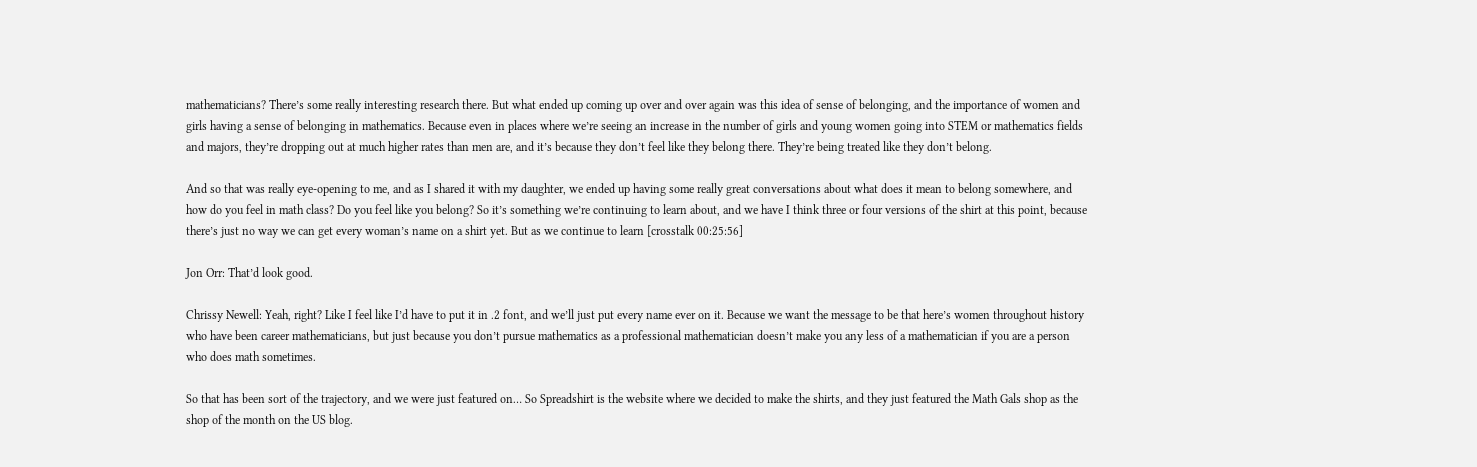mathematicians? There’s some really interesting research there. But what ended up coming up over and over again was this idea of sense of belonging, and the importance of women and girls having a sense of belonging in mathematics. Because even in places where we’re seeing an increase in the number of girls and young women going into STEM or mathematics fields and majors, they’re dropping out at much higher rates than men are, and it’s because they don’t feel like they belong there. They’re being treated like they don’t belong.

And so that was really eye-opening to me, and as I shared it with my daughter, we ended up having some really great conversations about what does it mean to belong somewhere, and how do you feel in math class? Do you feel like you belong? So it’s something we’re continuing to learn about, and we have I think three or four versions of the shirt at this point, because there’s just no way we can get every woman’s name on a shirt yet. But as we continue to learn [crosstalk 00:25:56]

Jon Orr: That’d look good.

Chrissy Newell: Yeah, right? Like I feel like I’d have to put it in .2 font, and we’ll just put every name ever on it. Because we want the message to be that here’s women throughout history who have been career mathematicians, but just because you don’t pursue mathematics as a professional mathematician doesn’t make you any less of a mathematician if you are a person who does math sometimes.

So that has been sort of the trajectory, and we were just featured on… So Spreadshirt is the website where we decided to make the shirts, and they just featured the Math Gals shop as the shop of the month on the US blog.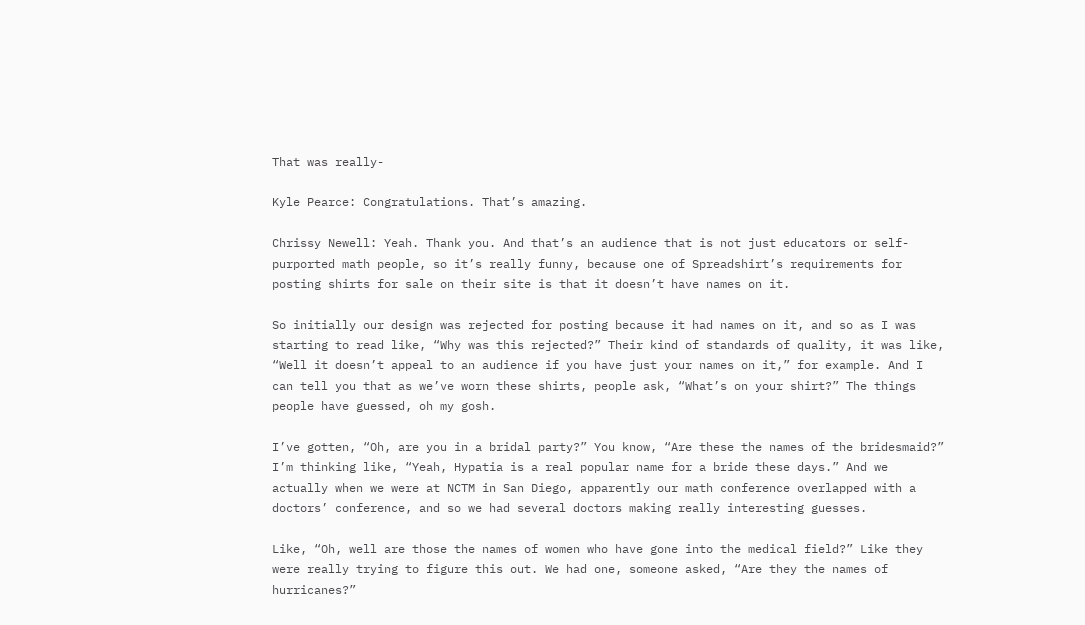That was really-

Kyle Pearce: Congratulations. That’s amazing.

Chrissy Newell: Yeah. Thank you. And that’s an audience that is not just educators or self-purported math people, so it’s really funny, because one of Spreadshirt’s requirements for posting shirts for sale on their site is that it doesn’t have names on it.

So initially our design was rejected for posting because it had names on it, and so as I was starting to read like, “Why was this rejected?” Their kind of standards of quality, it was like, “Well it doesn’t appeal to an audience if you have just your names on it,” for example. And I can tell you that as we’ve worn these shirts, people ask, “What’s on your shirt?” The things people have guessed, oh my gosh.

I’ve gotten, “Oh, are you in a bridal party?” You know, “Are these the names of the bridesmaid?” I’m thinking like, “Yeah, Hypatia is a real popular name for a bride these days.” And we actually when we were at NCTM in San Diego, apparently our math conference overlapped with a doctors’ conference, and so we had several doctors making really interesting guesses.

Like, “Oh, well are those the names of women who have gone into the medical field?” Like they were really trying to figure this out. We had one, someone asked, “Are they the names of hurricanes?”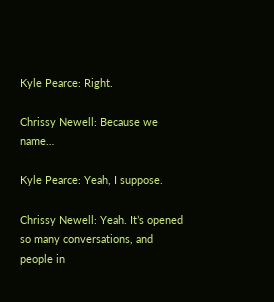Kyle Pearce: Right.

Chrissy Newell: Because we name…

Kyle Pearce: Yeah, I suppose.

Chrissy Newell: Yeah. It’s opened so many conversations, and people in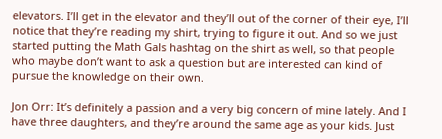elevators. I’ll get in the elevator and they’ll out of the corner of their eye, I’ll notice that they’re reading my shirt, trying to figure it out. And so we just started putting the Math Gals hashtag on the shirt as well, so that people who maybe don’t want to ask a question but are interested can kind of pursue the knowledge on their own.

Jon Orr: It’s definitely a passion and a very big concern of mine lately. And I have three daughters, and they’re around the same age as your kids. Just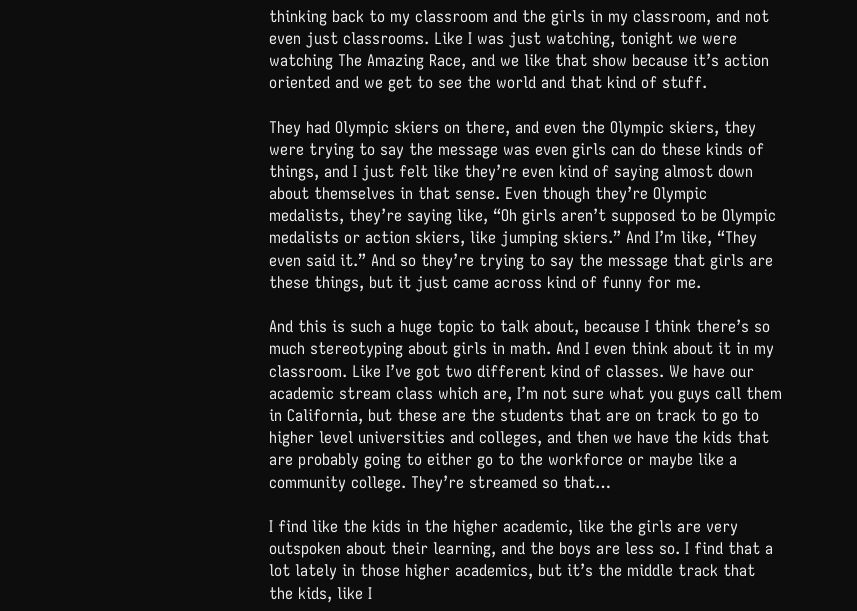thinking back to my classroom and the girls in my classroom, and not even just classrooms. Like I was just watching, tonight we were watching The Amazing Race, and we like that show because it’s action oriented and we get to see the world and that kind of stuff.

They had Olympic skiers on there, and even the Olympic skiers, they were trying to say the message was even girls can do these kinds of things, and I just felt like they’re even kind of saying almost down about themselves in that sense. Even though they’re Olympic medalists, they’re saying like, “Oh girls aren’t supposed to be Olympic medalists or action skiers, like jumping skiers.” And I’m like, “They even said it.” And so they’re trying to say the message that girls are these things, but it just came across kind of funny for me.

And this is such a huge topic to talk about, because I think there’s so much stereotyping about girls in math. And I even think about it in my classroom. Like I’ve got two different kind of classes. We have our academic stream class which are, I’m not sure what you guys call them in California, but these are the students that are on track to go to higher level universities and colleges, and then we have the kids that are probably going to either go to the workforce or maybe like a community college. They’re streamed so that…

I find like the kids in the higher academic, like the girls are very outspoken about their learning, and the boys are less so. I find that a lot lately in those higher academics, but it’s the middle track that the kids, like I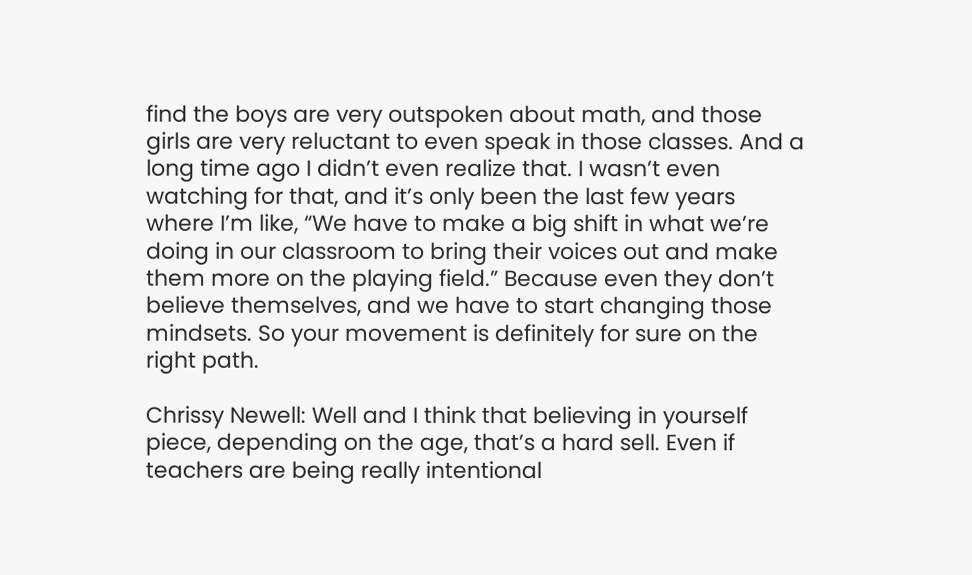find the boys are very outspoken about math, and those girls are very reluctant to even speak in those classes. And a long time ago I didn’t even realize that. I wasn’t even watching for that, and it’s only been the last few years where I’m like, “We have to make a big shift in what we’re doing in our classroom to bring their voices out and make them more on the playing field.” Because even they don’t believe themselves, and we have to start changing those mindsets. So your movement is definitely for sure on the right path.

Chrissy Newell: Well and I think that believing in yourself piece, depending on the age, that’s a hard sell. Even if teachers are being really intentional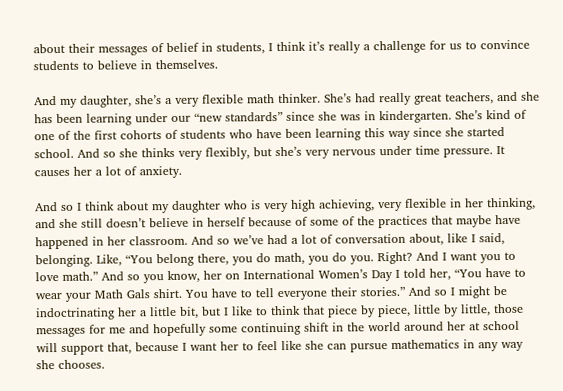about their messages of belief in students, I think it’s really a challenge for us to convince students to believe in themselves.

And my daughter, she’s a very flexible math thinker. She’s had really great teachers, and she has been learning under our “new standards” since she was in kindergarten. She’s kind of one of the first cohorts of students who have been learning this way since she started school. And so she thinks very flexibly, but she’s very nervous under time pressure. It causes her a lot of anxiety.

And so I think about my daughter who is very high achieving, very flexible in her thinking, and she still doesn’t believe in herself because of some of the practices that maybe have happened in her classroom. And so we’ve had a lot of conversation about, like I said, belonging. Like, “You belong there, you do math, you do you. Right? And I want you to love math.” And so you know, her on International Women’s Day I told her, “You have to wear your Math Gals shirt. You have to tell everyone their stories.” And so I might be indoctrinating her a little bit, but I like to think that piece by piece, little by little, those messages for me and hopefully some continuing shift in the world around her at school will support that, because I want her to feel like she can pursue mathematics in any way she chooses.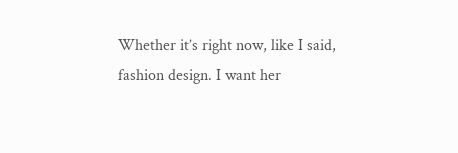Whether it’s right now, like I said, fashion design. I want her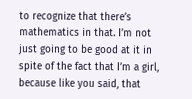to recognize that there’s mathematics in that. I’m not just going to be good at it in spite of the fact that I’m a girl, because like you said, that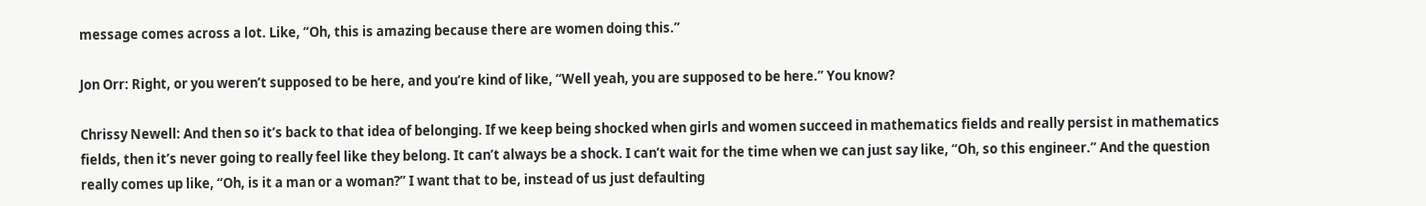message comes across a lot. Like, “Oh, this is amazing because there are women doing this.”

Jon Orr: Right, or you weren’t supposed to be here, and you’re kind of like, “Well yeah, you are supposed to be here.” You know?

Chrissy Newell: And then so it’s back to that idea of belonging. If we keep being shocked when girls and women succeed in mathematics fields and really persist in mathematics fields, then it’s never going to really feel like they belong. It can’t always be a shock. I can’t wait for the time when we can just say like, “Oh, so this engineer.” And the question really comes up like, “Oh, is it a man or a woman?” I want that to be, instead of us just defaulting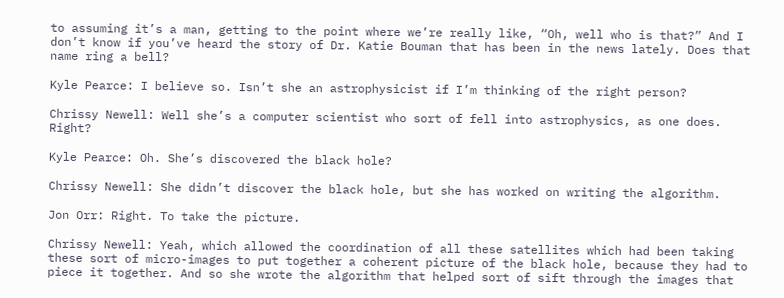to assuming it’s a man, getting to the point where we’re really like, “Oh, well who is that?” And I don’t know if you’ve heard the story of Dr. Katie Bouman that has been in the news lately. Does that name ring a bell?

Kyle Pearce: I believe so. Isn’t she an astrophysicist if I’m thinking of the right person?

Chrissy Newell: Well she’s a computer scientist who sort of fell into astrophysics, as one does. Right?

Kyle Pearce: Oh. She’s discovered the black hole?

Chrissy Newell: She didn’t discover the black hole, but she has worked on writing the algorithm.

Jon Orr: Right. To take the picture.

Chrissy Newell: Yeah, which allowed the coordination of all these satellites which had been taking these sort of micro-images to put together a coherent picture of the black hole, because they had to piece it together. And so she wrote the algorithm that helped sort of sift through the images that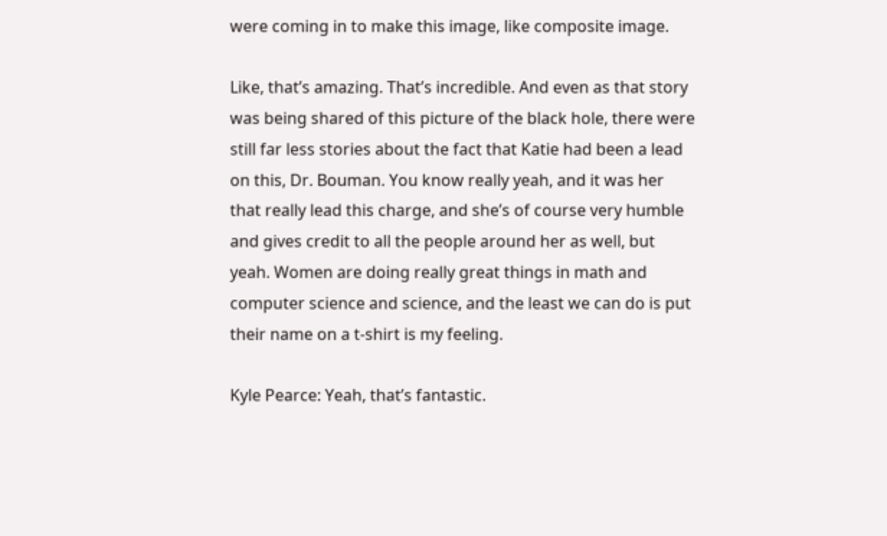were coming in to make this image, like composite image.

Like, that’s amazing. That’s incredible. And even as that story was being shared of this picture of the black hole, there were still far less stories about the fact that Katie had been a lead on this, Dr. Bouman. You know really yeah, and it was her that really lead this charge, and she’s of course very humble and gives credit to all the people around her as well, but yeah. Women are doing really great things in math and computer science and science, and the least we can do is put their name on a t-shirt is my feeling.

Kyle Pearce: Yeah, that’s fantastic.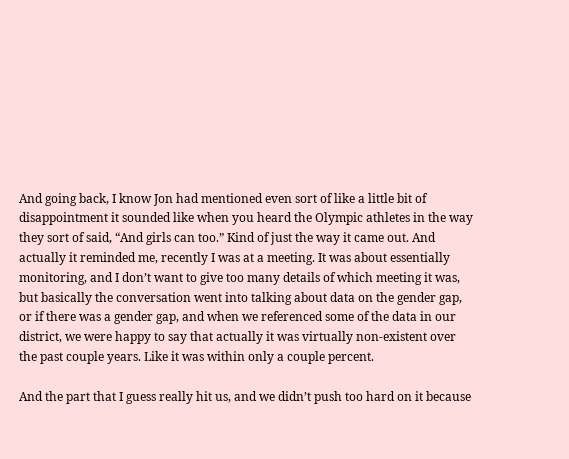And going back, I know Jon had mentioned even sort of like a little bit of disappointment it sounded like when you heard the Olympic athletes in the way they sort of said, “And girls can too.” Kind of just the way it came out. And actually it reminded me, recently I was at a meeting. It was about essentially monitoring, and I don’t want to give too many details of which meeting it was, but basically the conversation went into talking about data on the gender gap, or if there was a gender gap, and when we referenced some of the data in our district, we were happy to say that actually it was virtually non-existent over the past couple years. Like it was within only a couple percent.

And the part that I guess really hit us, and we didn’t push too hard on it because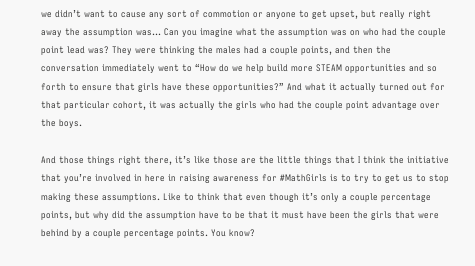we didn’t want to cause any sort of commotion or anyone to get upset, but really right away the assumption was… Can you imagine what the assumption was on who had the couple point lead was? They were thinking the males had a couple points, and then the conversation immediately went to “How do we help build more STEAM opportunities and so forth to ensure that girls have these opportunities?” And what it actually turned out for that particular cohort, it was actually the girls who had the couple point advantage over the boys.

And those things right there, it’s like those are the little things that I think the initiative that you’re involved in here in raising awareness for #MathGirls is to try to get us to stop making these assumptions. Like to think that even though it’s only a couple percentage points, but why did the assumption have to be that it must have been the girls that were behind by a couple percentage points. You know?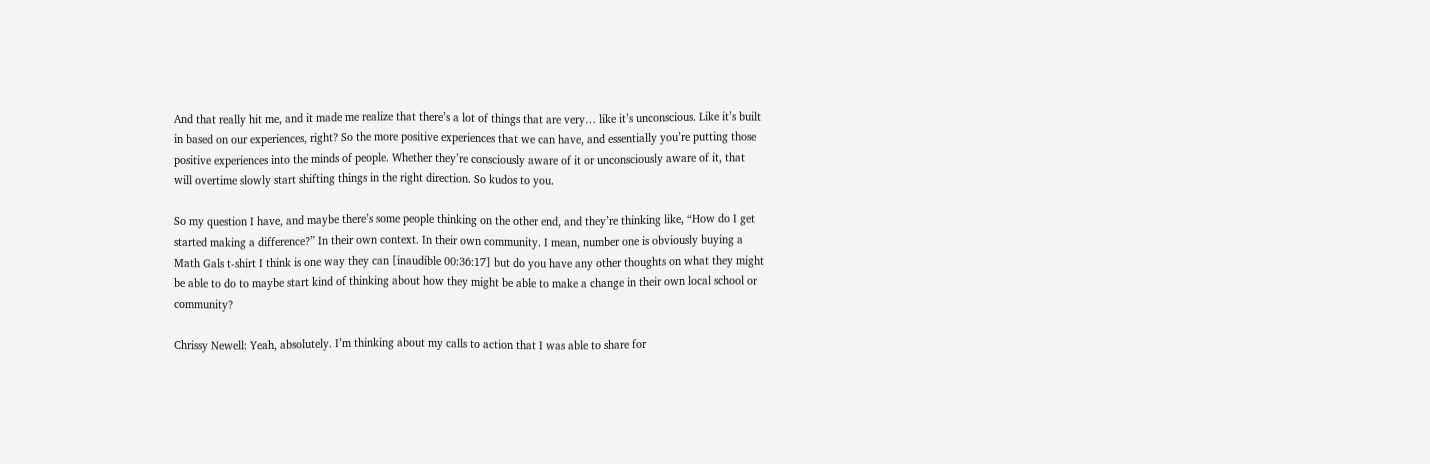And that really hit me, and it made me realize that there’s a lot of things that are very… like it’s unconscious. Like it’s built in based on our experiences, right? So the more positive experiences that we can have, and essentially you’re putting those positive experiences into the minds of people. Whether they’re consciously aware of it or unconsciously aware of it, that will overtime slowly start shifting things in the right direction. So kudos to you.

So my question I have, and maybe there’s some people thinking on the other end, and they’re thinking like, “How do I get started making a difference?” In their own context. In their own community. I mean, number one is obviously buying a Math Gals t-shirt I think is one way they can [inaudible 00:36:17] but do you have any other thoughts on what they might be able to do to maybe start kind of thinking about how they might be able to make a change in their own local school or community?

Chrissy Newell: Yeah, absolutely. I’m thinking about my calls to action that I was able to share for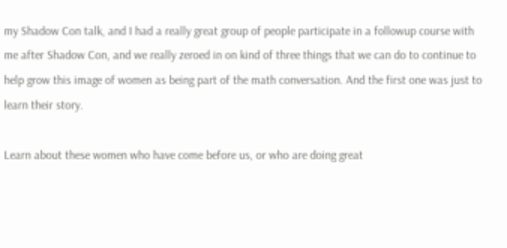my Shadow Con talk, and I had a really great group of people participate in a followup course with me after Shadow Con, and we really zeroed in on kind of three things that we can do to continue to help grow this image of women as being part of the math conversation. And the first one was just to learn their story.

Learn about these women who have come before us, or who are doing great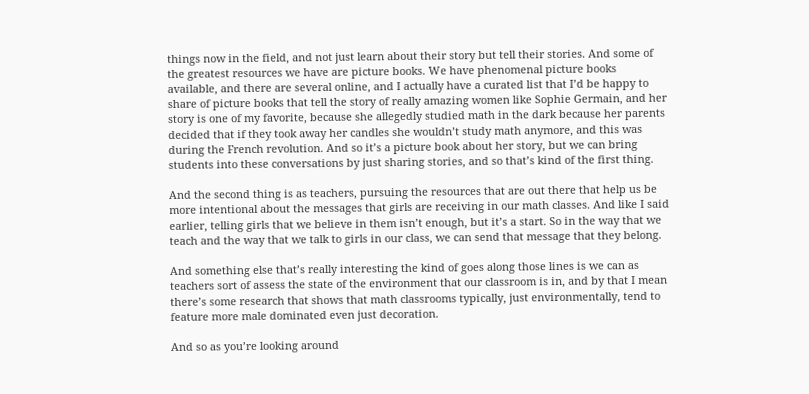things now in the field, and not just learn about their story but tell their stories. And some of the greatest resources we have are picture books. We have phenomenal picture books available, and there are several online, and I actually have a curated list that I’d be happy to share of picture books that tell the story of really amazing women like Sophie Germain, and her story is one of my favorite, because she allegedly studied math in the dark because her parents decided that if they took away her candles she wouldn’t study math anymore, and this was during the French revolution. And so it’s a picture book about her story, but we can bring students into these conversations by just sharing stories, and so that’s kind of the first thing.

And the second thing is as teachers, pursuing the resources that are out there that help us be more intentional about the messages that girls are receiving in our math classes. And like I said earlier, telling girls that we believe in them isn’t enough, but it’s a start. So in the way that we teach and the way that we talk to girls in our class, we can send that message that they belong.

And something else that’s really interesting the kind of goes along those lines is we can as teachers sort of assess the state of the environment that our classroom is in, and by that I mean there’s some research that shows that math classrooms typically, just environmentally, tend to feature more male dominated even just decoration.

And so as you’re looking around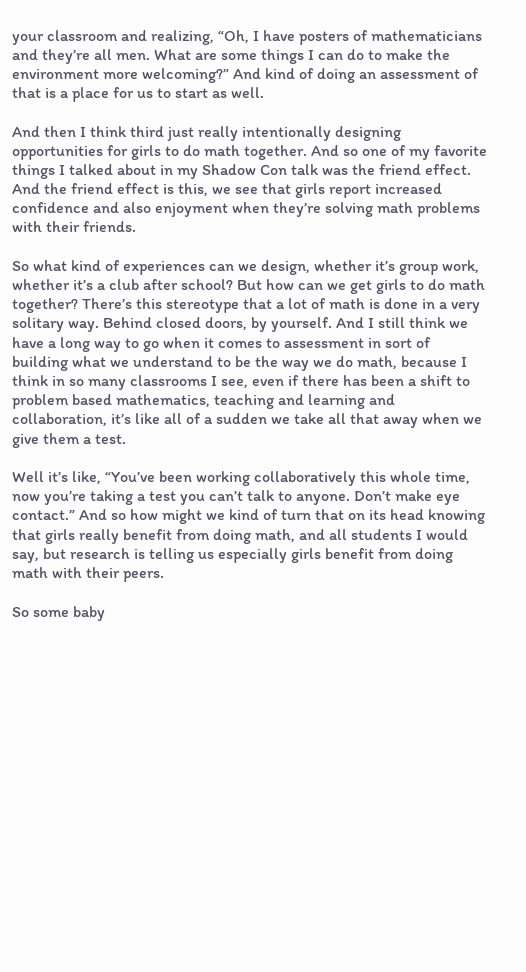your classroom and realizing, “Oh, I have posters of mathematicians and they’re all men. What are some things I can do to make the environment more welcoming?” And kind of doing an assessment of that is a place for us to start as well.

And then I think third just really intentionally designing opportunities for girls to do math together. And so one of my favorite things I talked about in my Shadow Con talk was the friend effect. And the friend effect is this, we see that girls report increased confidence and also enjoyment when they’re solving math problems with their friends.

So what kind of experiences can we design, whether it’s group work, whether it’s a club after school? But how can we get girls to do math together? There’s this stereotype that a lot of math is done in a very solitary way. Behind closed doors, by yourself. And I still think we have a long way to go when it comes to assessment in sort of building what we understand to be the way we do math, because I think in so many classrooms I see, even if there has been a shift to problem based mathematics, teaching and learning and collaboration, it’s like all of a sudden we take all that away when we give them a test.

Well it’s like, “You’ve been working collaboratively this whole time, now you’re taking a test you can’t talk to anyone. Don’t make eye contact.” And so how might we kind of turn that on its head knowing that girls really benefit from doing math, and all students I would say, but research is telling us especially girls benefit from doing math with their peers.

So some baby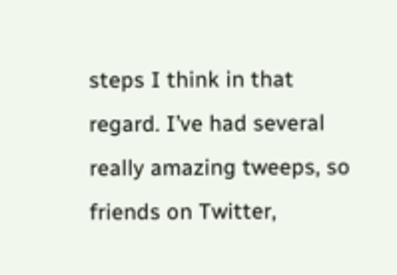steps I think in that regard. I’ve had several really amazing tweeps, so friends on Twitter,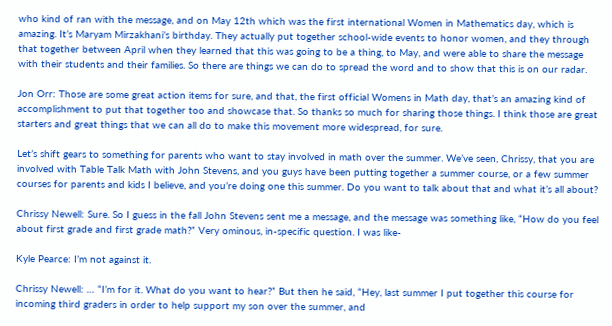who kind of ran with the message, and on May 12th which was the first international Women in Mathematics day, which is amazing. It’s Maryam Mirzakhani’s birthday. They actually put together school-wide events to honor women, and they through that together between April when they learned that this was going to be a thing, to May, and were able to share the message with their students and their families. So there are things we can do to spread the word and to show that this is on our radar.

Jon Orr: Those are some great action items for sure, and that, the first official Womens in Math day, that’s an amazing kind of accomplishment to put that together too and showcase that. So thanks so much for sharing those things. I think those are great starters and great things that we can all do to make this movement more widespread, for sure.

Let’s shift gears to something for parents who want to stay involved in math over the summer. We’ve seen, Chrissy, that you are involved with Table Talk Math with John Stevens, and you guys have been putting together a summer course, or a few summer courses for parents and kids I believe, and you’re doing one this summer. Do you want to talk about that and what it’s all about?

Chrissy Newell: Sure. So I guess in the fall John Stevens sent me a message, and the message was something like, “How do you feel about first grade and first grade math?” Very ominous, in-specific question. I was like-

Kyle Pearce: I’m not against it.

Chrissy Newell: … “I’m for it. What do you want to hear?” But then he said, “Hey, last summer I put together this course for incoming third graders in order to help support my son over the summer, and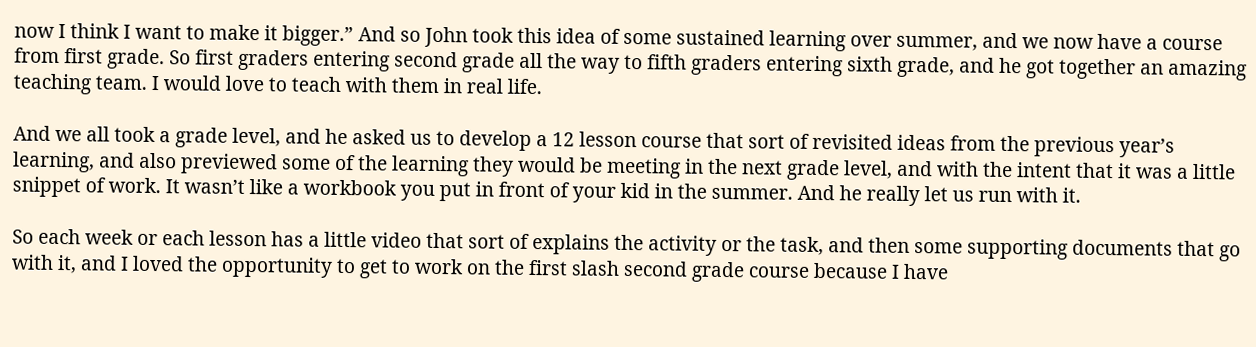now I think I want to make it bigger.” And so John took this idea of some sustained learning over summer, and we now have a course from first grade. So first graders entering second grade all the way to fifth graders entering sixth grade, and he got together an amazing teaching team. I would love to teach with them in real life.

And we all took a grade level, and he asked us to develop a 12 lesson course that sort of revisited ideas from the previous year’s learning, and also previewed some of the learning they would be meeting in the next grade level, and with the intent that it was a little snippet of work. It wasn’t like a workbook you put in front of your kid in the summer. And he really let us run with it.

So each week or each lesson has a little video that sort of explains the activity or the task, and then some supporting documents that go with it, and I loved the opportunity to get to work on the first slash second grade course because I have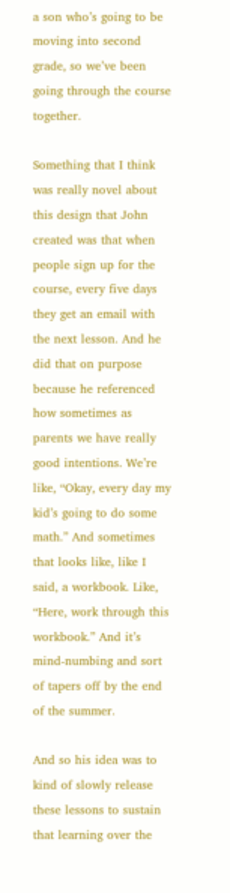a son who’s going to be moving into second grade, so we’ve been going through the course together.

Something that I think was really novel about this design that John created was that when people sign up for the course, every five days they get an email with the next lesson. And he did that on purpose because he referenced how sometimes as parents we have really good intentions. We’re like, “Okay, every day my kid’s going to do some math.” And sometimes that looks like, like I said, a workbook. Like, “Here, work through this workbook.” And it’s mind-numbing and sort of tapers off by the end of the summer.

And so his idea was to kind of slowly release these lessons to sustain that learning over the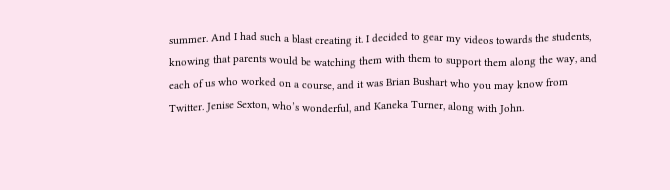summer. And I had such a blast creating it. I decided to gear my videos towards the students, knowing that parents would be watching them with them to support them along the way, and each of us who worked on a course, and it was Brian Bushart who you may know from Twitter. Jenise Sexton, who’s wonderful, and Kaneka Turner, along with John.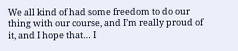We all kind of had some freedom to do our thing with our course, and I’m really proud of it, and I hope that… I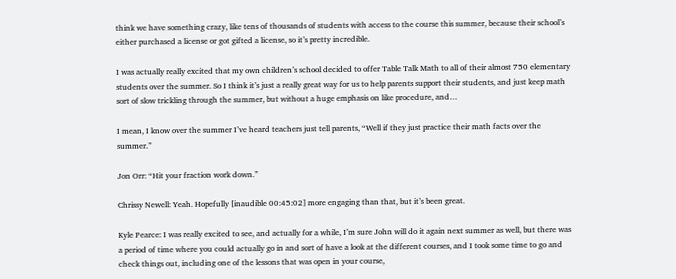think we have something crazy, like tens of thousands of students with access to the course this summer, because their school’s either purchased a license or got gifted a license, so it’s pretty incredible.

I was actually really excited that my own children’s school decided to offer Table Talk Math to all of their almost 750 elementary students over the summer. So I think it’s just a really great way for us to help parents support their students, and just keep math sort of slow trickling through the summer, but without a huge emphasis on like procedure, and…

I mean, I know over the summer I’ve heard teachers just tell parents, “Well if they just practice their math facts over the summer.”

Jon Orr: “Hit your fraction work down.”

Chrissy Newell: Yeah. Hopefully [inaudible 00:45:02] more engaging than that, but it’s been great.

Kyle Pearce: I was really excited to see, and actually for a while, I’m sure John will do it again next summer as well, but there was a period of time where you could actually go in and sort of have a look at the different courses, and I took some time to go and check things out, including one of the lessons that was open in your course,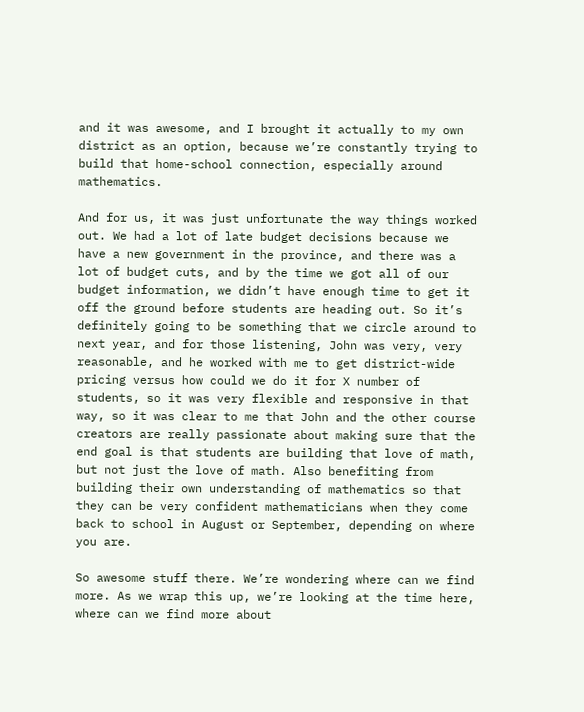and it was awesome, and I brought it actually to my own district as an option, because we’re constantly trying to build that home-school connection, especially around mathematics.

And for us, it was just unfortunate the way things worked out. We had a lot of late budget decisions because we have a new government in the province, and there was a lot of budget cuts, and by the time we got all of our budget information, we didn’t have enough time to get it off the ground before students are heading out. So it’s definitely going to be something that we circle around to next year, and for those listening, John was very, very reasonable, and he worked with me to get district-wide pricing versus how could we do it for X number of students, so it was very flexible and responsive in that way, so it was clear to me that John and the other course creators are really passionate about making sure that the end goal is that students are building that love of math, but not just the love of math. Also benefiting from building their own understanding of mathematics so that they can be very confident mathematicians when they come back to school in August or September, depending on where you are.

So awesome stuff there. We’re wondering where can we find more. As we wrap this up, we’re looking at the time here, where can we find more about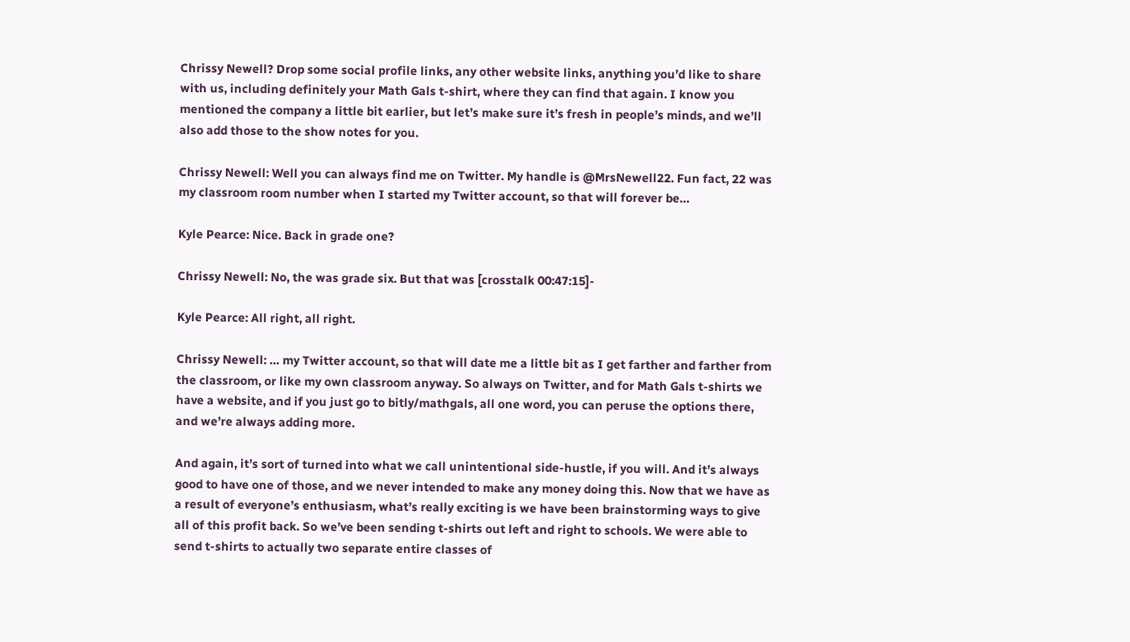Chrissy Newell? Drop some social profile links, any other website links, anything you’d like to share with us, including definitely your Math Gals t-shirt, where they can find that again. I know you mentioned the company a little bit earlier, but let’s make sure it’s fresh in people’s minds, and we’ll also add those to the show notes for you.

Chrissy Newell: Well you can always find me on Twitter. My handle is @MrsNewell22. Fun fact, 22 was my classroom room number when I started my Twitter account, so that will forever be…

Kyle Pearce: Nice. Back in grade one?

Chrissy Newell: No, the was grade six. But that was [crosstalk 00:47:15]-

Kyle Pearce: All right, all right.

Chrissy Newell: … my Twitter account, so that will date me a little bit as I get farther and farther from the classroom, or like my own classroom anyway. So always on Twitter, and for Math Gals t-shirts we have a website, and if you just go to bitly/mathgals, all one word, you can peruse the options there, and we’re always adding more.

And again, it’s sort of turned into what we call unintentional side-hustle, if you will. And it’s always good to have one of those, and we never intended to make any money doing this. Now that we have as a result of everyone’s enthusiasm, what’s really exciting is we have been brainstorming ways to give all of this profit back. So we’ve been sending t-shirts out left and right to schools. We were able to send t-shirts to actually two separate entire classes of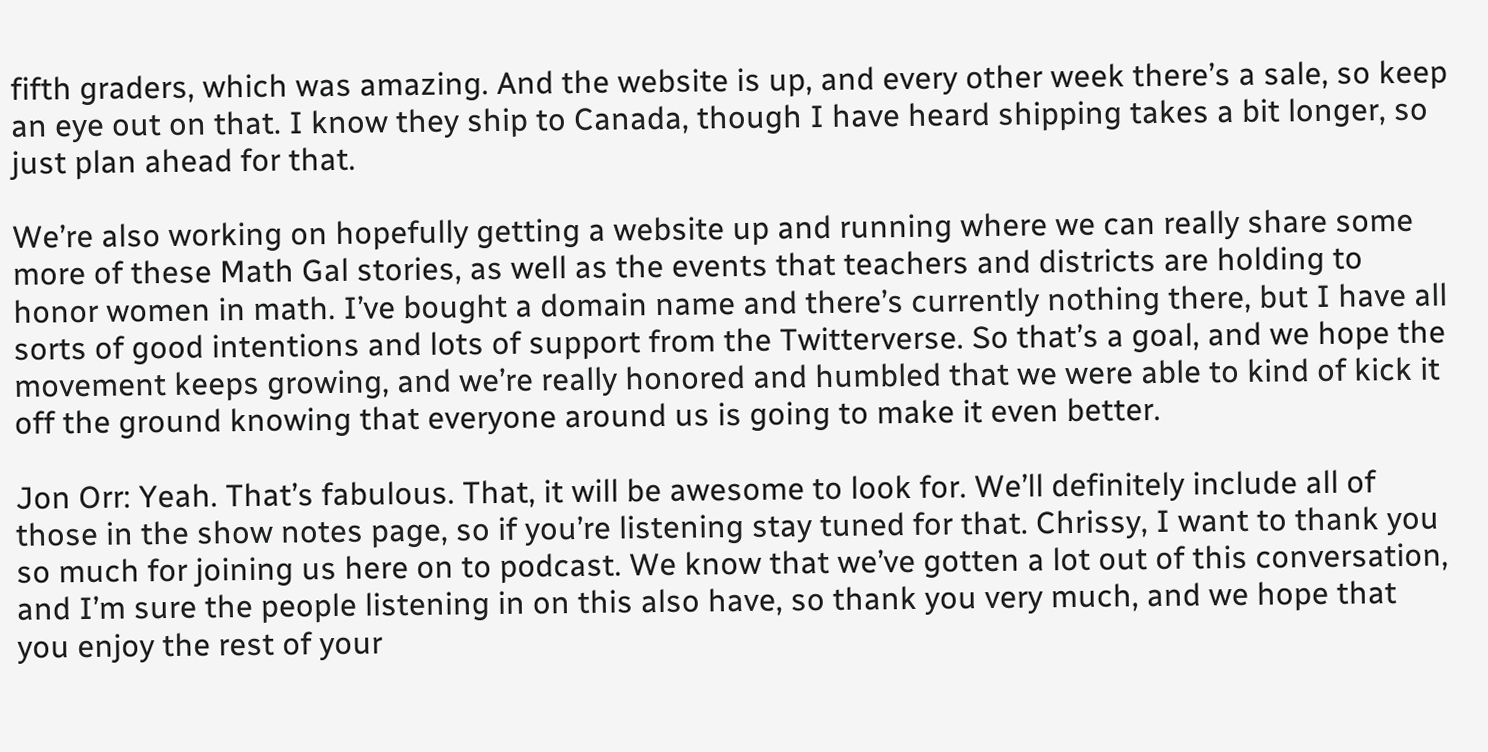fifth graders, which was amazing. And the website is up, and every other week there’s a sale, so keep an eye out on that. I know they ship to Canada, though I have heard shipping takes a bit longer, so just plan ahead for that.

We’re also working on hopefully getting a website up and running where we can really share some more of these Math Gal stories, as well as the events that teachers and districts are holding to honor women in math. I’ve bought a domain name and there’s currently nothing there, but I have all sorts of good intentions and lots of support from the Twitterverse. So that’s a goal, and we hope the movement keeps growing, and we’re really honored and humbled that we were able to kind of kick it off the ground knowing that everyone around us is going to make it even better.

Jon Orr: Yeah. That’s fabulous. That, it will be awesome to look for. We’ll definitely include all of those in the show notes page, so if you’re listening stay tuned for that. Chrissy, I want to thank you so much for joining us here on to podcast. We know that we’ve gotten a lot out of this conversation, and I’m sure the people listening in on this also have, so thank you very much, and we hope that you enjoy the rest of your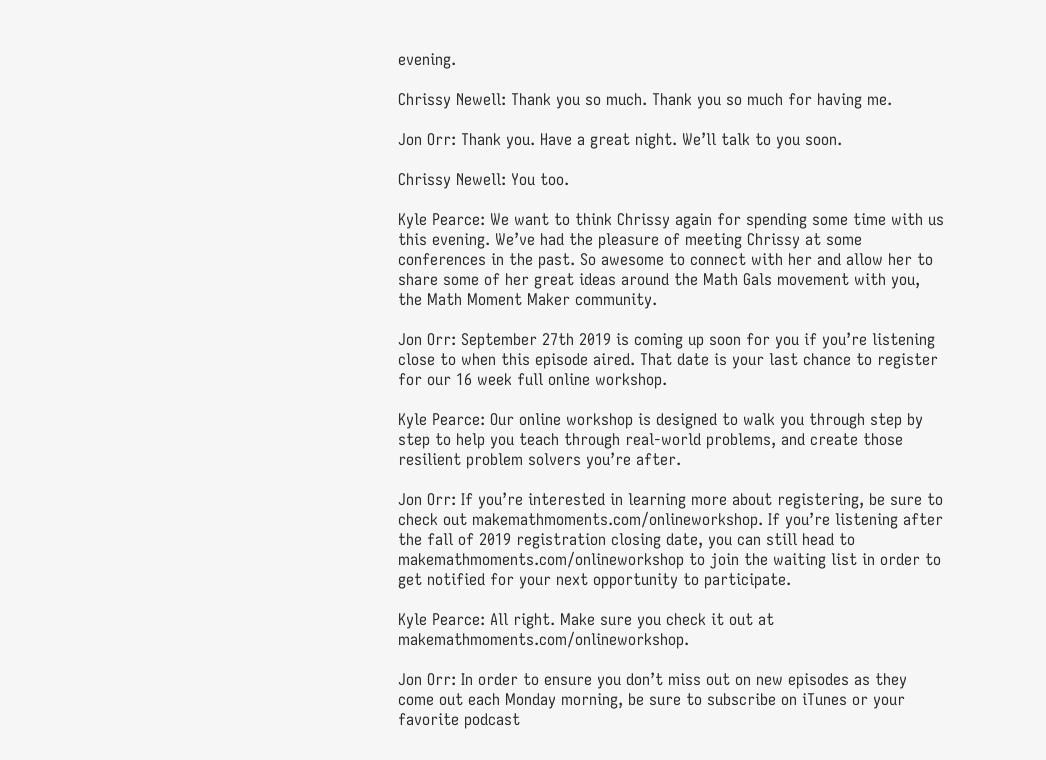evening.

Chrissy Newell: Thank you so much. Thank you so much for having me.

Jon Orr: Thank you. Have a great night. We’ll talk to you soon.

Chrissy Newell: You too.

Kyle Pearce: We want to think Chrissy again for spending some time with us this evening. We’ve had the pleasure of meeting Chrissy at some conferences in the past. So awesome to connect with her and allow her to share some of her great ideas around the Math Gals movement with you, the Math Moment Maker community.

Jon Orr: September 27th 2019 is coming up soon for you if you’re listening close to when this episode aired. That date is your last chance to register for our 16 week full online workshop.

Kyle Pearce: Our online workshop is designed to walk you through step by step to help you teach through real-world problems, and create those resilient problem solvers you’re after.

Jon Orr: If you’re interested in learning more about registering, be sure to check out makemathmoments.com/onlineworkshop. If you’re listening after the fall of 2019 registration closing date, you can still head to makemathmoments.com/onlineworkshop to join the waiting list in order to get notified for your next opportunity to participate.

Kyle Pearce: All right. Make sure you check it out at makemathmoments.com/onlineworkshop.

Jon Orr: In order to ensure you don’t miss out on new episodes as they come out each Monday morning, be sure to subscribe on iTunes or your favorite podcast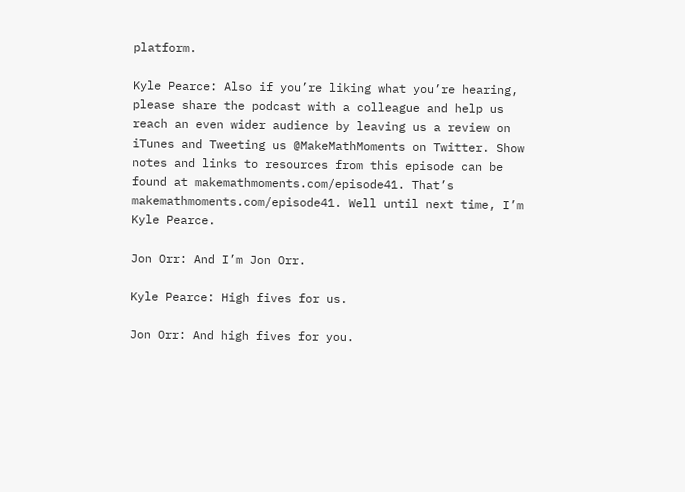platform.

Kyle Pearce: Also if you’re liking what you’re hearing, please share the podcast with a colleague and help us reach an even wider audience by leaving us a review on iTunes and Tweeting us @MakeMathMoments on Twitter. Show notes and links to resources from this episode can be found at makemathmoments.com/episode41. That’s makemathmoments.com/episode41. Well until next time, I’m Kyle Pearce.

Jon Orr: And I’m Jon Orr.

Kyle Pearce: High fives for us.

Jon Orr: And high fives for you.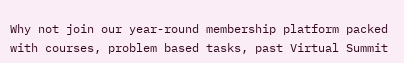Why not join our year-round membership platform packed with courses, problem based tasks, past Virtual Summit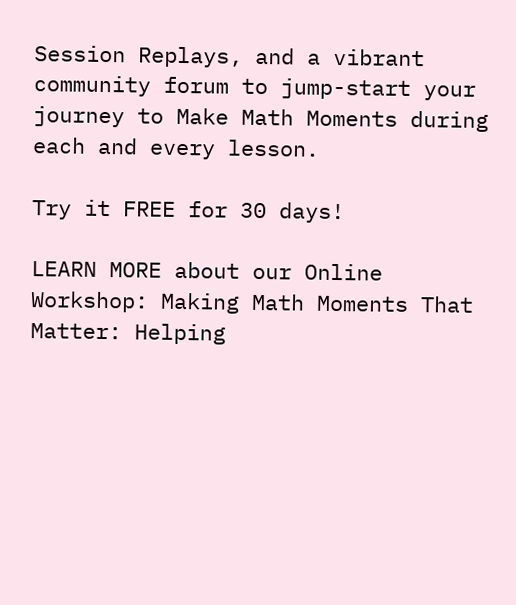Session Replays, and a vibrant community forum to jump-start your journey to Make Math Moments during each and every lesson.

Try it FREE for 30 days!

LEARN MORE about our Online Workshop: Making Math Moments That Matter: Helping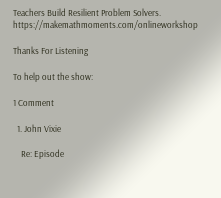Teachers Build Resilient Problem Solvers. https://makemathmoments.com/onlineworkshop

Thanks For Listening

To help out the show:

1 Comment

  1. John Vixie

    Re: Episode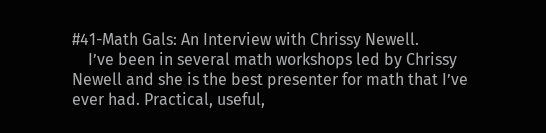#41-Math Gals: An Interview with Chrissy Newell.
    I’ve been in several math workshops led by Chrissy Newell and she is the best presenter for math that I’ve ever had. Practical, useful,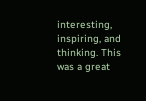interesting, inspiring, and thinking. This was a great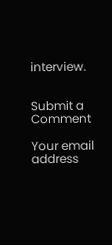interview.


Submit a Comment

Your email address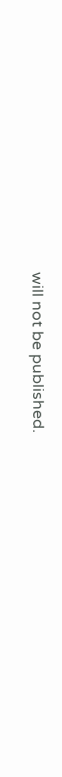will not be published.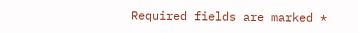Required fields are marked *